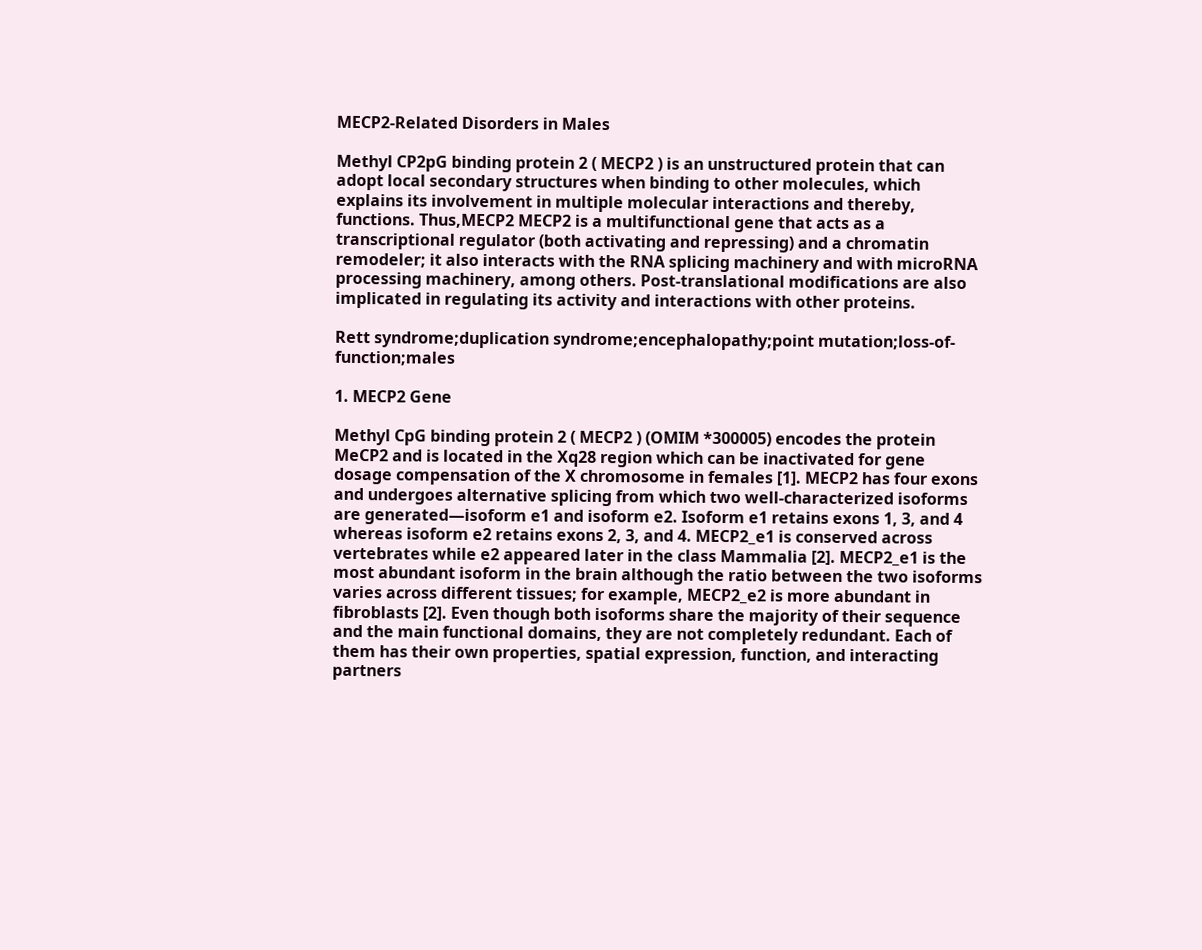MECP2-Related Disorders in Males

Methyl CP2pG binding protein 2 ( MECP2 ) is an unstructured protein that can adopt local secondary structures when binding to other molecules, which explains its involvement in multiple molecular interactions and thereby, functions. Thus,MECP2 MECP2 is a multifunctional gene that acts as a transcriptional regulator (both activating and repressing) and a chromatin remodeler; it also interacts with the RNA splicing machinery and with microRNA processing machinery, among others. Post-translational modifications are also implicated in regulating its activity and interactions with other proteins.

Rett syndrome;duplication syndrome;encephalopathy;point mutation;loss-of-function;males

1. MECP2 Gene

Methyl CpG binding protein 2 ( MECP2 ) (OMIM *300005) encodes the protein MeCP2 and is located in the Xq28 region which can be inactivated for gene dosage compensation of the X chromosome in females [1]. MECP2 has four exons and undergoes alternative splicing from which two well-characterized isoforms are generated—isoform e1 and isoform e2. Isoform e1 retains exons 1, 3, and 4 whereas isoform e2 retains exons 2, 3, and 4. MECP2_e1 is conserved across vertebrates while e2 appeared later in the class Mammalia [2]. MECP2_e1 is the most abundant isoform in the brain although the ratio between the two isoforms varies across different tissues; for example, MECP2_e2 is more abundant in fibroblasts [2]. Even though both isoforms share the majority of their sequence and the main functional domains, they are not completely redundant. Each of them has their own properties, spatial expression, function, and interacting partners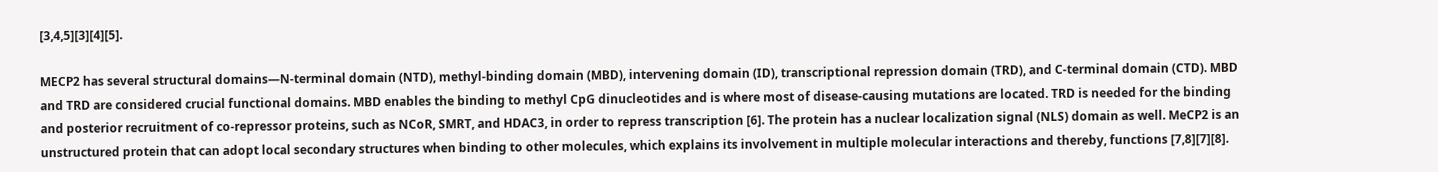[3,4,5][3][4][5].

MECP2 has several structural domains—N-terminal domain (NTD), methyl-binding domain (MBD), intervening domain (ID), transcriptional repression domain (TRD), and C-terminal domain (CTD). MBD and TRD are considered crucial functional domains. MBD enables the binding to methyl CpG dinucleotides and is where most of disease-causing mutations are located. TRD is needed for the binding and posterior recruitment of co-repressor proteins, such as NCoR, SMRT, and HDAC3, in order to repress transcription [6]. The protein has a nuclear localization signal (NLS) domain as well. MeCP2 is an unstructured protein that can adopt local secondary structures when binding to other molecules, which explains its involvement in multiple molecular interactions and thereby, functions [7,8][7][8].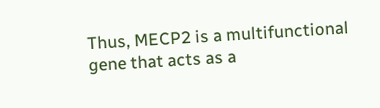Thus, MECP2 is a multifunctional gene that acts as a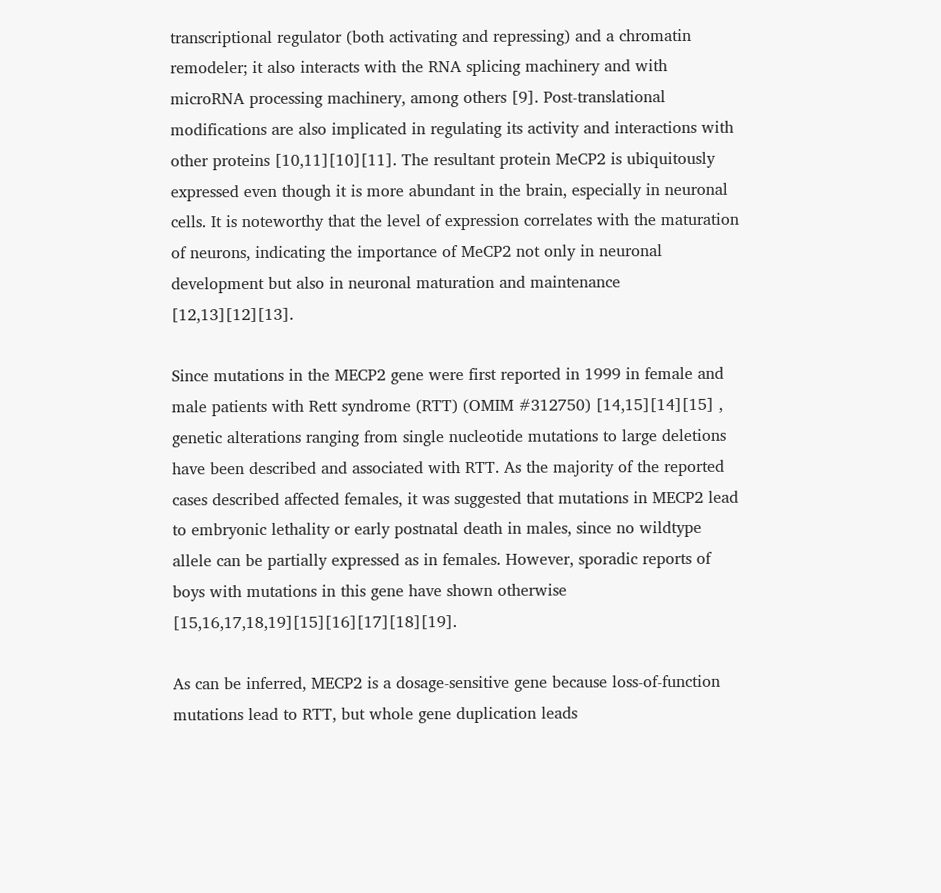transcriptional regulator (both activating and repressing) and a chromatin remodeler; it also interacts with the RNA splicing machinery and with microRNA processing machinery, among others [9]. Post-translational modifications are also implicated in regulating its activity and interactions with other proteins [10,11][10][11]. The resultant protein MeCP2 is ubiquitously expressed even though it is more abundant in the brain, especially in neuronal cells. It is noteworthy that the level of expression correlates with the maturation of neurons, indicating the importance of MeCP2 not only in neuronal development but also in neuronal maturation and maintenance [12,13][12][13].

Since mutations in the MECP2 gene were first reported in 1999 in female and male patients with Rett syndrome (RTT) (OMIM #312750) [14,15][14][15] , genetic alterations ranging from single nucleotide mutations to large deletions have been described and associated with RTT. As the majority of the reported cases described affected females, it was suggested that mutations in MECP2 lead to embryonic lethality or early postnatal death in males, since no wildtype allele can be partially expressed as in females. However, sporadic reports of boys with mutations in this gene have shown otherwise [15,16,17,18,19][15][16][17][18][19].

As can be inferred, MECP2 is a dosage-sensitive gene because loss-of-function mutations lead to RTT, but whole gene duplication leads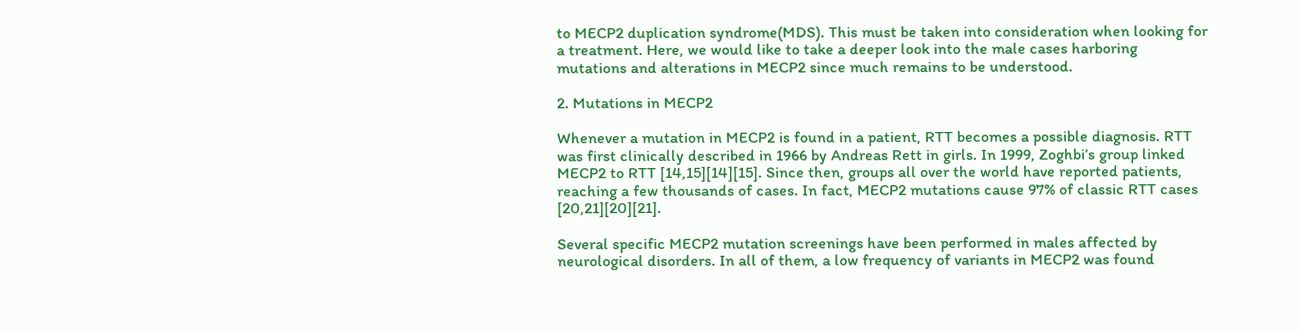to MECP2 duplication syndrome(MDS). This must be taken into consideration when looking for a treatment. Here, we would like to take a deeper look into the male cases harboring mutations and alterations in MECP2 since much remains to be understood.

2. Mutations in MECP2

Whenever a mutation in MECP2 is found in a patient, RTT becomes a possible diagnosis. RTT was first clinically described in 1966 by Andreas Rett in girls. In 1999, Zoghbi’s group linked MECP2 to RTT [14,15][14][15]. Since then, groups all over the world have reported patients, reaching a few thousands of cases. In fact, MECP2 mutations cause 97% of classic RTT cases [20,21][20][21].

Several specific MECP2 mutation screenings have been performed in males affected by neurological disorders. In all of them, a low frequency of variants in MECP2 was found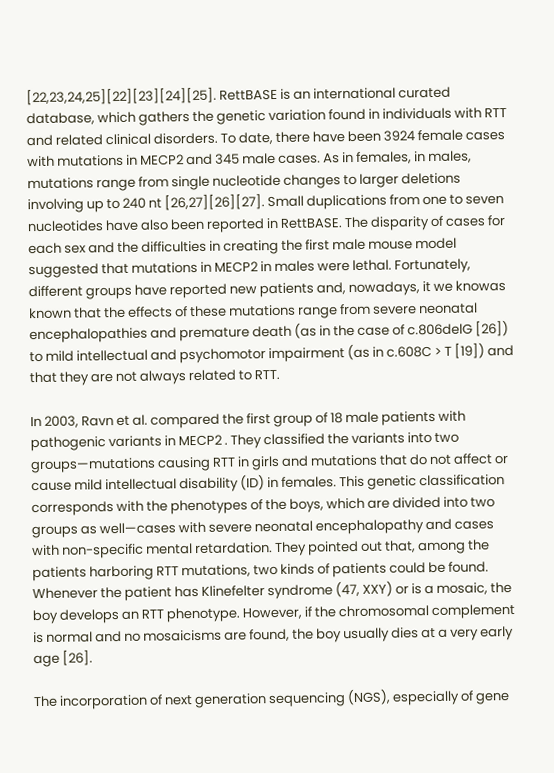[22,23,24,25][22][23][24][25]. RettBASE is an international curated database, which gathers the genetic variation found in individuals with RTT and related clinical disorders. To date, there have been 3924 female cases with mutations in MECP2 and 345 male cases. As in females, in males, mutations range from single nucleotide changes to larger deletions involving up to 240 nt [26,27][26][27]. Small duplications from one to seven nucleotides have also been reported in RettBASE. The disparity of cases for each sex and the difficulties in creating the first male mouse model suggested that mutations in MECP2 in males were lethal. Fortunately, different groups have reported new patients and, nowadays, it we knowas known that the effects of these mutations range from severe neonatal encephalopathies and premature death (as in the case of c.806delG [26]) to mild intellectual and psychomotor impairment (as in c.608C > T [19]) and that they are not always related to RTT.

In 2003, Ravn et al. compared the first group of 18 male patients with pathogenic variants in MECP2 . They classified the variants into two groups—mutations causing RTT in girls and mutations that do not affect or cause mild intellectual disability (ID) in females. This genetic classification corresponds with the phenotypes of the boys, which are divided into two groups as well—cases with severe neonatal encephalopathy and cases with non-specific mental retardation. They pointed out that, among the patients harboring RTT mutations, two kinds of patients could be found. Whenever the patient has Klinefelter syndrome (47, XXY) or is a mosaic, the boy develops an RTT phenotype. However, if the chromosomal complement is normal and no mosaicisms are found, the boy usually dies at a very early age [26].

The incorporation of next generation sequencing (NGS), especially of gene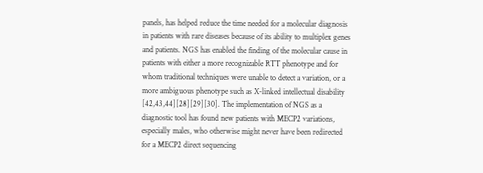panels, has helped reduce the time needed for a molecular diagnosis in patients with rare diseases because of its ability to multiplex genes and patients. NGS has enabled the finding of the molecular cause in patients with either a more recognizable RTT phenotype and for whom traditional techniques were unable to detect a variation, or a more ambiguous phenotype such as X-linked intellectual disability [42,43,44][28][29][30]. The implementation of NGS as a diagnostic tool has found new patients with MECP2 variations, especially males, who otherwise might never have been redirected for a MECP2 direct sequencing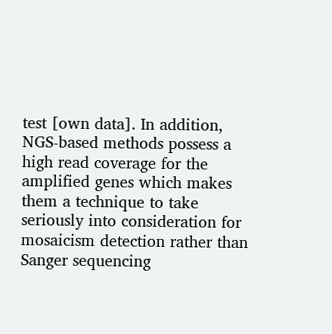test [own data]. In addition, NGS-based methods possess a high read coverage for the amplified genes which makes them a technique to take seriously into consideration for mosaicism detection rather than Sanger sequencing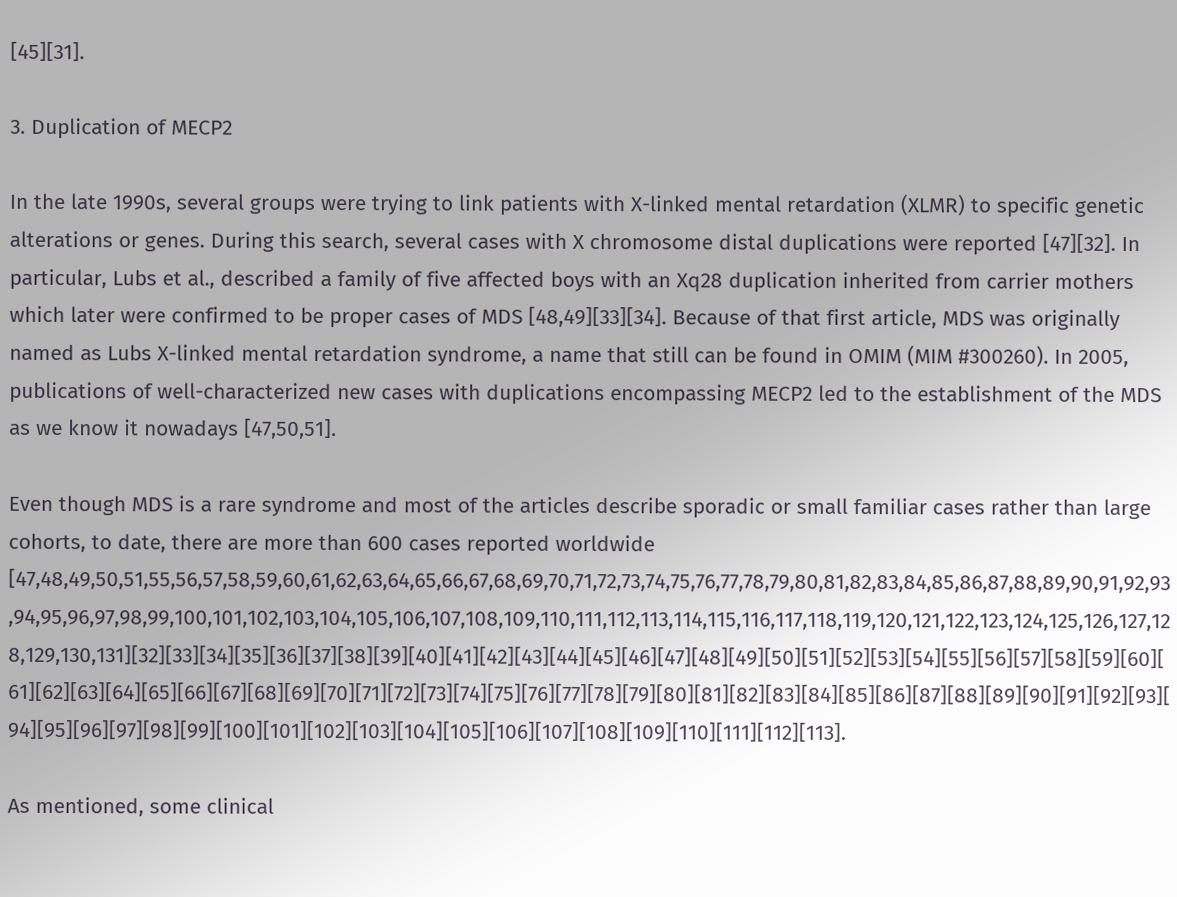[45][31].

3. Duplication of MECP2

In the late 1990s, several groups were trying to link patients with X-linked mental retardation (XLMR) to specific genetic alterations or genes. During this search, several cases with X chromosome distal duplications were reported [47][32]. In particular, Lubs et al., described a family of five affected boys with an Xq28 duplication inherited from carrier mothers which later were confirmed to be proper cases of MDS [48,49][33][34]. Because of that first article, MDS was originally named as Lubs X-linked mental retardation syndrome, a name that still can be found in OMIM (MIM #300260). In 2005, publications of well-characterized new cases with duplications encompassing MECP2 led to the establishment of the MDS as we know it nowadays [47,50,51].

Even though MDS is a rare syndrome and most of the articles describe sporadic or small familiar cases rather than large cohorts, to date, there are more than 600 cases reported worldwide [47,48,49,50,51,55,56,57,58,59,60,61,62,63,64,65,66,67,68,69,70,71,72,73,74,75,76,77,78,79,80,81,82,83,84,85,86,87,88,89,90,91,92,93,94,95,96,97,98,99,100,101,102,103,104,105,106,107,108,109,110,111,112,113,114,115,116,117,118,119,120,121,122,123,124,125,126,127,128,129,130,131][32][33][34][35][36][37][38][39][40][41][42][43][44][45][46][47][48][49][50][51][52][53][54][55][56][57][58][59][60][61][62][63][64][65][66][67][68][69][70][71][72][73][74][75][76][77][78][79][80][81][82][83][84][85][86][87][88][89][90][91][92][93][94][95][96][97][98][99][100][101][102][103][104][105][106][107][108][109][110][111][112][113].

As mentioned, some clinical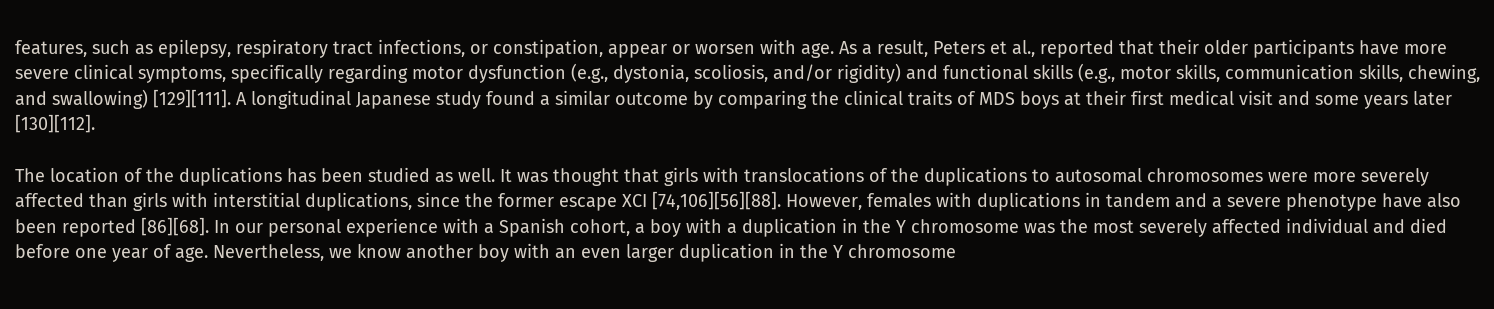features, such as epilepsy, respiratory tract infections, or constipation, appear or worsen with age. As a result, Peters et al., reported that their older participants have more severe clinical symptoms, specifically regarding motor dysfunction (e.g., dystonia, scoliosis, and/or rigidity) and functional skills (e.g., motor skills, communication skills, chewing, and swallowing) [129][111]. A longitudinal Japanese study found a similar outcome by comparing the clinical traits of MDS boys at their first medical visit and some years later [130][112].

The location of the duplications has been studied as well. It was thought that girls with translocations of the duplications to autosomal chromosomes were more severely affected than girls with interstitial duplications, since the former escape XCI [74,106][56][88]. However, females with duplications in tandem and a severe phenotype have also been reported [86][68]. In our personal experience with a Spanish cohort, a boy with a duplication in the Y chromosome was the most severely affected individual and died before one year of age. Nevertheless, we know another boy with an even larger duplication in the Y chromosome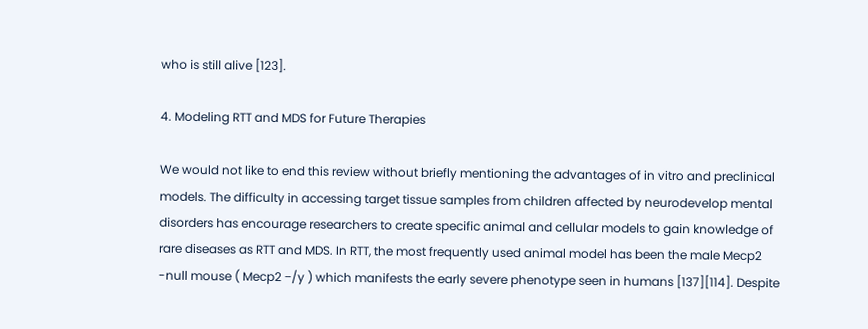who is still alive [123].

4. Modeling RTT and MDS for Future Therapies

We would not like to end this review without briefly mentioning the advantages of in vitro and preclinical models. The difficulty in accessing target tissue samples from children affected by neurodevelop mental disorders has encourage researchers to create specific animal and cellular models to gain knowledge of rare diseases as RTT and MDS. In RTT, the most frequently used animal model has been the male Mecp2 -null mouse ( Mecp2 −/y ) which manifests the early severe phenotype seen in humans [137][114]. Despite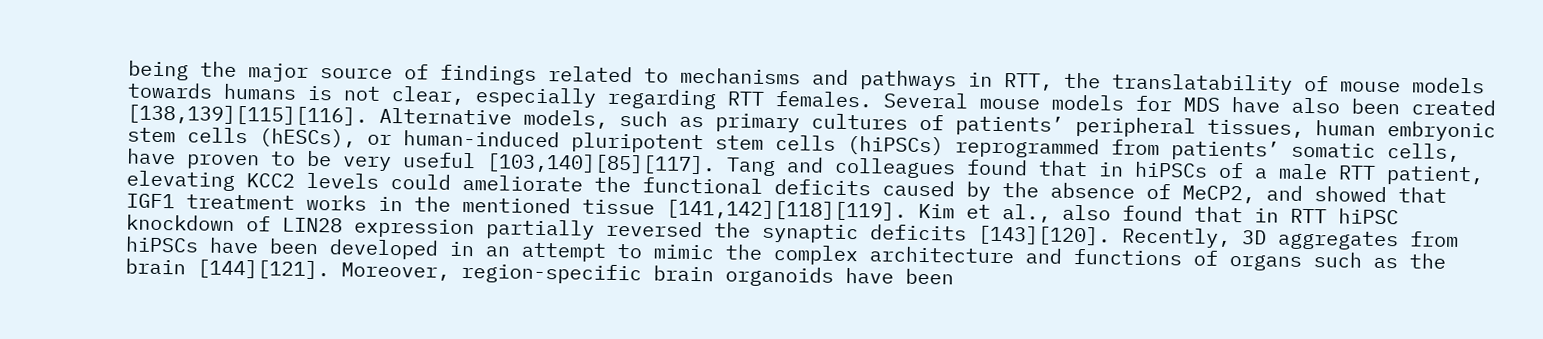being the major source of findings related to mechanisms and pathways in RTT, the translatability of mouse models towards humans is not clear, especially regarding RTT females. Several mouse models for MDS have also been created [138,139][115][116]. Alternative models, such as primary cultures of patients’ peripheral tissues, human embryonic stem cells (hESCs), or human-induced pluripotent stem cells (hiPSCs) reprogrammed from patients’ somatic cells, have proven to be very useful [103,140][85][117]. Tang and colleagues found that in hiPSCs of a male RTT patient, elevating KCC2 levels could ameliorate the functional deficits caused by the absence of MeCP2, and showed that IGF1 treatment works in the mentioned tissue [141,142][118][119]. Kim et al., also found that in RTT hiPSC knockdown of LIN28 expression partially reversed the synaptic deficits [143][120]. Recently, 3D aggregates from hiPSCs have been developed in an attempt to mimic the complex architecture and functions of organs such as the brain [144][121]. Moreover, region-specific brain organoids have been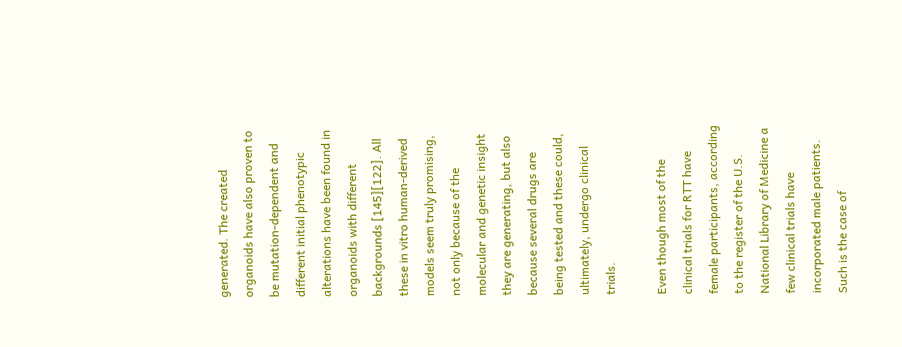generated. The created organoids have also proven to be mutation-dependent and different initial phenotypic alterations have been found in organoids with different backgrounds [145][122]. All these in vitro human-derived models seem truly promising, not only because of the molecular and genetic insight they are generating, but also because several drugs are being tested and these could, ultimately, undergo clinical trials.

Even though most of the clinical trials for RTT have female participants, according to the register of the U.S. National Library of Medicine a few clinical trials have incorporated male patients. Such is the case of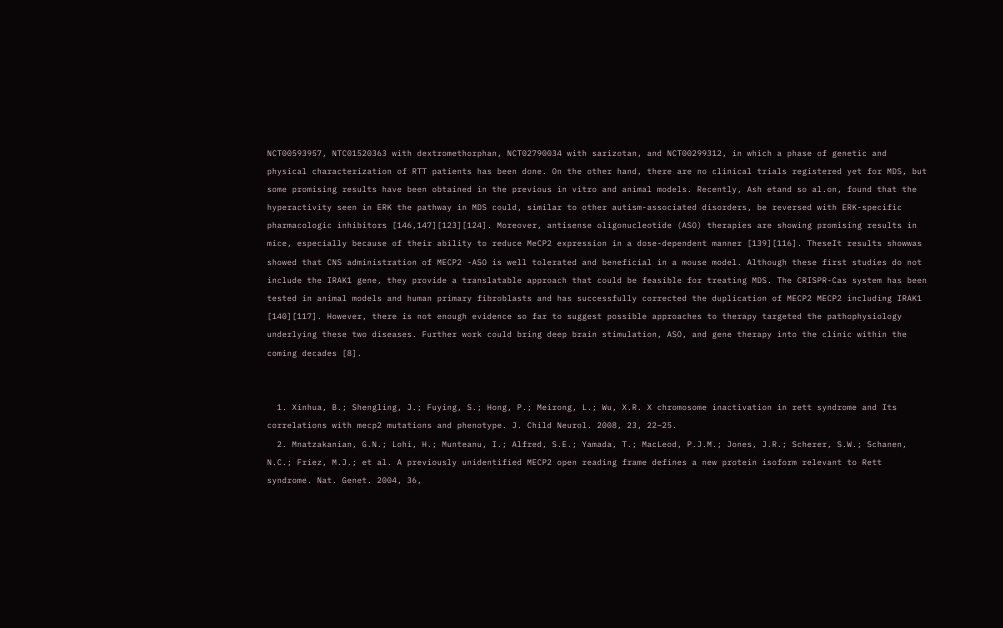NCT00593957, NTC01520363 with dextromethorphan, NCT02790034 with sarizotan, and NCT00299312, in which a phase of genetic and physical characterization of RTT patients has been done. On the other hand, there are no clinical trials registered yet for MDS, but some promising results have been obtained in the previous in vitro and animal models. Recently, Ash etand so al.on, found that the hyperactivity seen in ERK the pathway in MDS could, similar to other autism-associated disorders, be reversed with ERK-specific pharmacologic inhibitors [146,147][123][124]. Moreover, antisense oligonucleotide (ASO) therapies are showing promising results in mice, especially because of their ability to reduce MeCP2 expression in a dose-dependent manner [139][116]. TheseIt results showwas showed that CNS administration of MECP2 -ASO is well tolerated and beneficial in a mouse model. Although these first studies do not include the IRAK1 gene, they provide a translatable approach that could be feasible for treating MDS. The CRISPR-Cas system has been tested in animal models and human primary fibroblasts and has successfully corrected the duplication of MECP2 MECP2 including IRAK1 [140][117]. However, there is not enough evidence so far to suggest possible approaches to therapy targeted the pathophysiology underlying these two diseases. Further work could bring deep brain stimulation, ASO, and gene therapy into the clinic within the coming decades [8].


  1. Xinhua, B.; Shengling, J.; Fuying, S.; Hong, P.; Meirong, L.; Wu, X.R. X chromosome inactivation in rett syndrome and Its correlations with mecp2 mutations and phenotype. J. Child Neurol. 2008, 23, 22–25.
  2. Mnatzakanian, G.N.; Lohi, H.; Munteanu, I.; Alfred, S.E.; Yamada, T.; MacLeod, P.J.M.; Jones, J.R.; Scherer, S.W.; Schanen, N.C.; Friez, M.J.; et al. A previously unidentified MECP2 open reading frame defines a new protein isoform relevant to Rett syndrome. Nat. Genet. 2004, 36,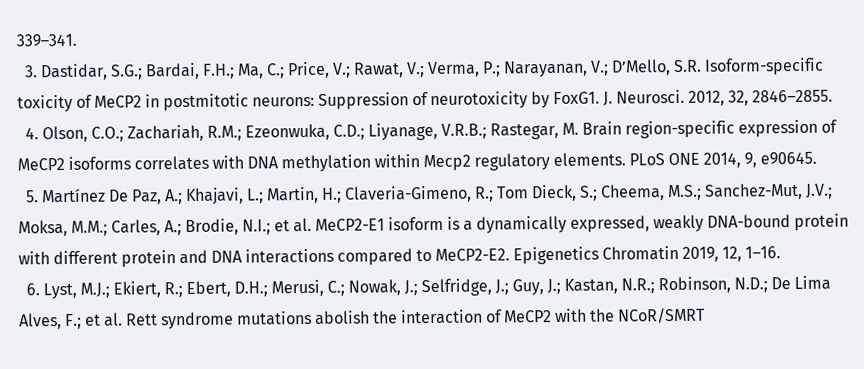339–341.
  3. Dastidar, S.G.; Bardai, F.H.; Ma, C.; Price, V.; Rawat, V.; Verma, P.; Narayanan, V.; D’Mello, S.R. Isoform-specific toxicity of MeCP2 in postmitotic neurons: Suppression of neurotoxicity by FoxG1. J. Neurosci. 2012, 32, 2846–2855.
  4. Olson, C.O.; Zachariah, R.M.; Ezeonwuka, C.D.; Liyanage, V.R.B.; Rastegar, M. Brain region-specific expression of MeCP2 isoforms correlates with DNA methylation within Mecp2 regulatory elements. PLoS ONE 2014, 9, e90645.
  5. Martínez De Paz, A.; Khajavi, L.; Martin, H.; Claveria-Gimeno, R.; Tom Dieck, S.; Cheema, M.S.; Sanchez-Mut, J.V.; Moksa, M.M.; Carles, A.; Brodie, N.I.; et al. MeCP2-E1 isoform is a dynamically expressed, weakly DNA-bound protein with different protein and DNA interactions compared to MeCP2-E2. Epigenetics Chromatin 2019, 12, 1–16.
  6. Lyst, M.J.; Ekiert, R.; Ebert, D.H.; Merusi, C.; Nowak, J.; Selfridge, J.; Guy, J.; Kastan, N.R.; Robinson, N.D.; De Lima Alves, F.; et al. Rett syndrome mutations abolish the interaction of MeCP2 with the NCoR/SMRT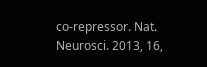co-repressor. Nat. Neurosci. 2013, 16,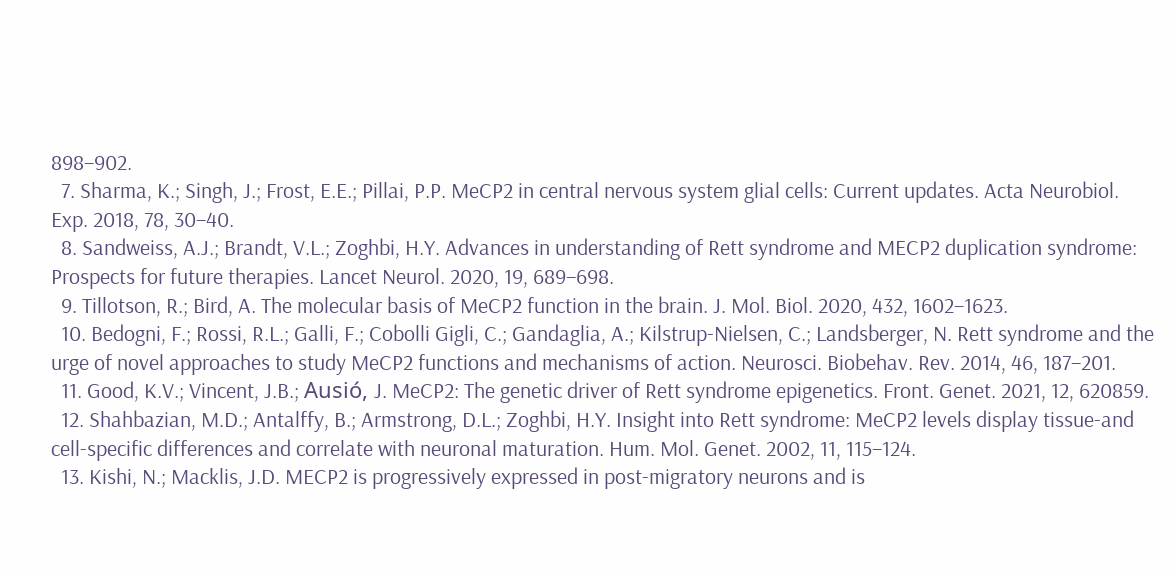898–902.
  7. Sharma, K.; Singh, J.; Frost, E.E.; Pillai, P.P. MeCP2 in central nervous system glial cells: Current updates. Acta Neurobiol. Exp. 2018, 78, 30–40.
  8. Sandweiss, A.J.; Brandt, V.L.; Zoghbi, H.Y. Advances in understanding of Rett syndrome and MECP2 duplication syndrome: Prospects for future therapies. Lancet Neurol. 2020, 19, 689–698.
  9. Tillotson, R.; Bird, A. The molecular basis of MeCP2 function in the brain. J. Mol. Biol. 2020, 432, 1602–1623.
  10. Bedogni, F.; Rossi, R.L.; Galli, F.; Cobolli Gigli, C.; Gandaglia, A.; Kilstrup-Nielsen, C.; Landsberger, N. Rett syndrome and the urge of novel approaches to study MeCP2 functions and mechanisms of action. Neurosci. Biobehav. Rev. 2014, 46, 187–201.
  11. Good, K.V.; Vincent, J.B.; Ausió, J. MeCP2: The genetic driver of Rett syndrome epigenetics. Front. Genet. 2021, 12, 620859.
  12. Shahbazian, M.D.; Antalffy, B.; Armstrong, D.L.; Zoghbi, H.Y. Insight into Rett syndrome: MeCP2 levels display tissue-and cell-specific differences and correlate with neuronal maturation. Hum. Mol. Genet. 2002, 11, 115–124.
  13. Kishi, N.; Macklis, J.D. MECP2 is progressively expressed in post-migratory neurons and is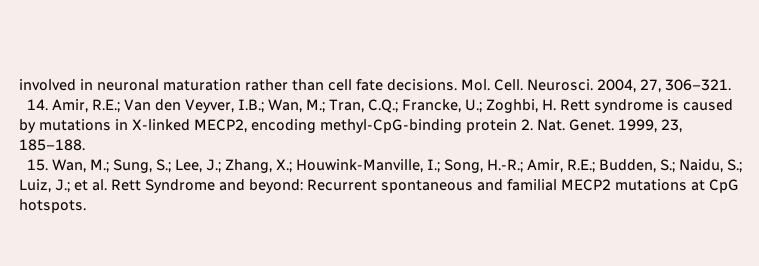involved in neuronal maturation rather than cell fate decisions. Mol. Cell. Neurosci. 2004, 27, 306–321.
  14. Amir, R.E.; Van den Veyver, I.B.; Wan, M.; Tran, C.Q.; Francke, U.; Zoghbi, H. Rett syndrome is caused by mutations in X-linked MECP2, encoding methyl-CpG-binding protein 2. Nat. Genet. 1999, 23, 185–188.
  15. Wan, M.; Sung, S.; Lee, J.; Zhang, X.; Houwink-Manville, I.; Song, H.-R.; Amir, R.E.; Budden, S.; Naidu, S.; Luiz, J.; et al. Rett Syndrome and beyond: Recurrent spontaneous and familial MECP2 mutations at CpG hotspots.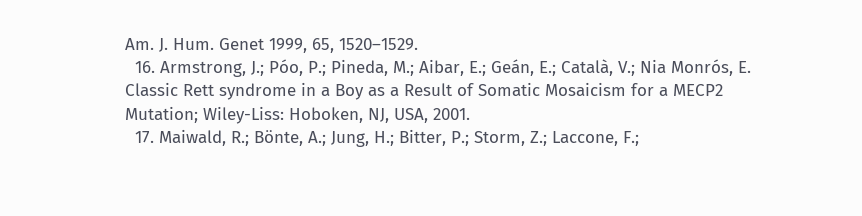Am. J. Hum. Genet 1999, 65, 1520–1529.
  16. Armstrong, J.; Póo, P.; Pineda, M.; Aibar, E.; Geán, E.; Català, V.; Nia Monrós, E. Classic Rett syndrome in a Boy as a Result of Somatic Mosaicism for a MECP2 Mutation; Wiley-Liss: Hoboken, NJ, USA, 2001.
  17. Maiwald, R.; Bönte, A.; Jung, H.; Bitter, P.; Storm, Z.; Laccone, F.;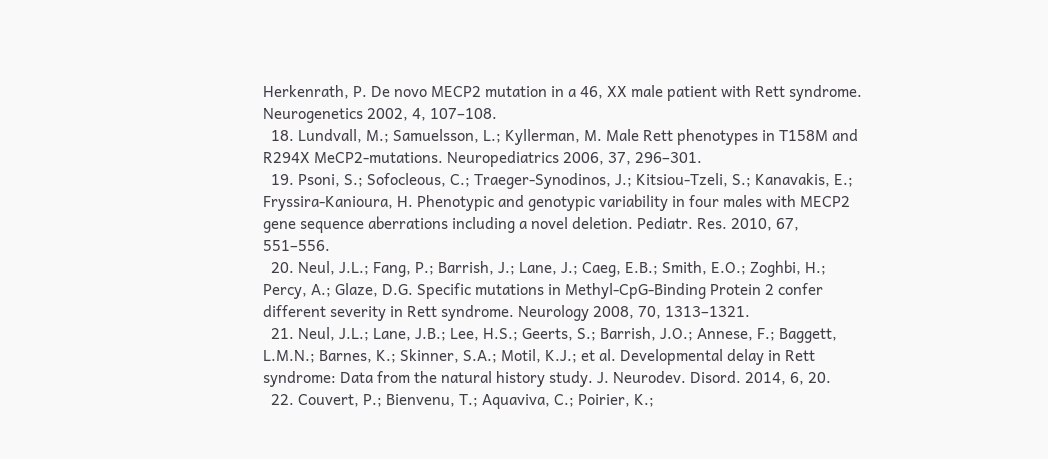Herkenrath, P. De novo MECP2 mutation in a 46, XX male patient with Rett syndrome. Neurogenetics 2002, 4, 107–108.
  18. Lundvall, M.; Samuelsson, L.; Kyllerman, M. Male Rett phenotypes in T158M and R294X MeCP2-mutations. Neuropediatrics 2006, 37, 296–301.
  19. Psoni, S.; Sofocleous, C.; Traeger-Synodinos, J.; Kitsiou-Tzeli, S.; Kanavakis, E.; Fryssira-Kanioura, H. Phenotypic and genotypic variability in four males with MECP2 gene sequence aberrations including a novel deletion. Pediatr. Res. 2010, 67, 551–556.
  20. Neul, J.L.; Fang, P.; Barrish, J.; Lane, J.; Caeg, E.B.; Smith, E.O.; Zoghbi, H.; Percy, A.; Glaze, D.G. Specific mutations in Methyl-CpG-Binding Protein 2 confer different severity in Rett syndrome. Neurology 2008, 70, 1313–1321.
  21. Neul, J.L.; Lane, J.B.; Lee, H.S.; Geerts, S.; Barrish, J.O.; Annese, F.; Baggett, L.M.N.; Barnes, K.; Skinner, S.A.; Motil, K.J.; et al. Developmental delay in Rett syndrome: Data from the natural history study. J. Neurodev. Disord. 2014, 6, 20.
  22. Couvert, P.; Bienvenu, T.; Aquaviva, C.; Poirier, K.;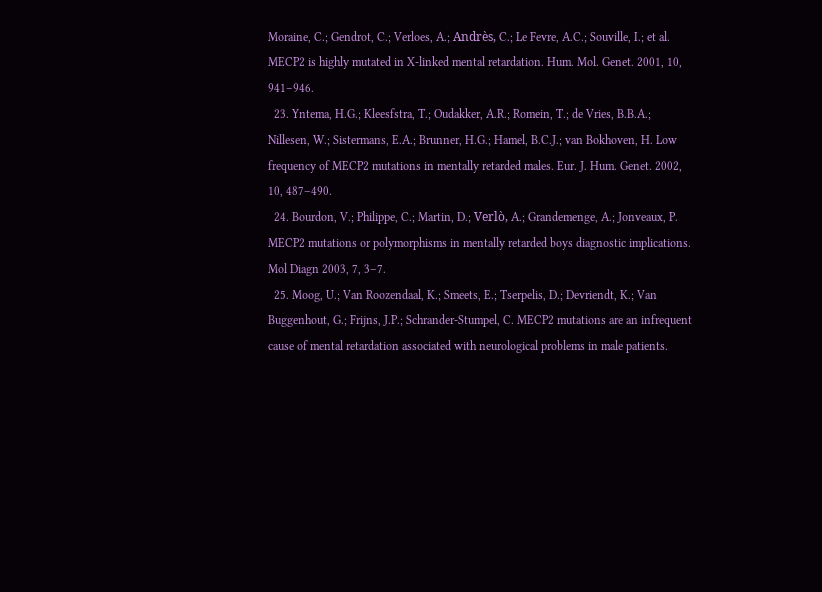Moraine, C.; Gendrot, C.; Verloes, A.; Andrès, C.; Le Fevre, A.C.; Souville, I.; et al. MECP2 is highly mutated in X-linked mental retardation. Hum. Mol. Genet. 2001, 10, 941–946.
  23. Yntema, H.G.; Kleesfstra, T.; Oudakker, A.R.; Romein, T.; de Vries, B.B.A.; Nillesen, W.; Sistermans, E.A.; Brunner, H.G.; Hamel, B.C.J.; van Bokhoven, H. Low frequency of MECP2 mutations in mentally retarded males. Eur. J. Hum. Genet. 2002, 10, 487–490.
  24. Bourdon, V.; Philippe, C.; Martin, D.; Verlò, A.; Grandemenge, A.; Jonveaux, P. MECP2 mutations or polymorphisms in mentally retarded boys diagnostic implications. Mol Diagn 2003, 7, 3–7.
  25. Moog, U.; Van Roozendaal, K.; Smeets, E.; Tserpelis, D.; Devriendt, K.; Van Buggenhout, G.; Frijns, J.P.; Schrander-Stumpel, C. MECP2 mutations are an infrequent cause of mental retardation associated with neurological problems in male patients.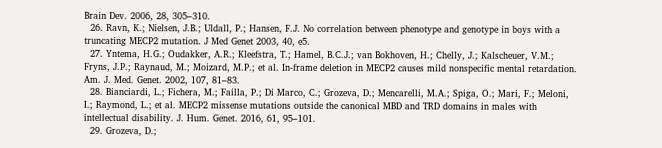Brain Dev. 2006, 28, 305–310.
  26. Ravn, K.; Nielsen, J.B.; Uldall, P.; Hansen, F.J. No correlation between phenotype and genotype in boys with a truncating MECP2 mutation. J Med Genet 2003, 40, e5.
  27. Yntema, H.G.; Oudakker, A.R.; Kleefstra, T.; Hamel, B.C.J.; van Bokhoven, H.; Chelly, J.; Kalscheuer, V.M.; Fryns, J.P.; Raynaud, M.; Moizard, M.P.; et al. In-frame deletion in MECP2 causes mild nonspecific mental retardation. Am. J. Med. Genet. 2002, 107, 81–83.
  28. Bianciardi, L.; Fichera, M.; Failla, P.; Di Marco, C.; Grozeva, D.; Mencarelli, M.A.; Spiga, O.; Mari, F.; Meloni, I.; Raymond, L.; et al. MECP2 missense mutations outside the canonical MBD and TRD domains in males with intellectual disability. J. Hum. Genet. 2016, 61, 95–101.
  29. Grozeva, D.;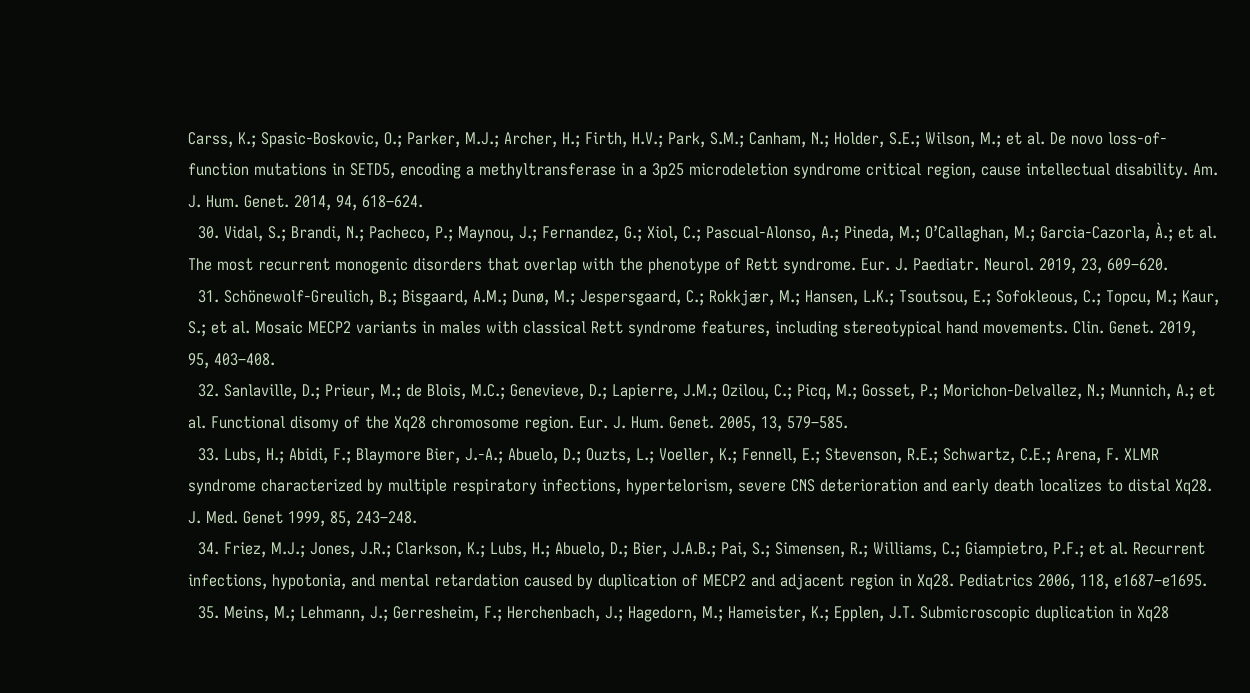Carss, K.; Spasic-Boskovic, O.; Parker, M.J.; Archer, H.; Firth, H.V.; Park, S.M.; Canham, N.; Holder, S.E.; Wilson, M.; et al. De novo loss-of-function mutations in SETD5, encoding a methyltransferase in a 3p25 microdeletion syndrome critical region, cause intellectual disability. Am. J. Hum. Genet. 2014, 94, 618–624.
  30. Vidal, S.; Brandi, N.; Pacheco, P.; Maynou, J.; Fernandez, G.; Xiol, C.; Pascual-Alonso, A.; Pineda, M.; O’Callaghan, M.; Garcia-Cazorla, À.; et al. The most recurrent monogenic disorders that overlap with the phenotype of Rett syndrome. Eur. J. Paediatr. Neurol. 2019, 23, 609–620.
  31. Schönewolf-Greulich, B.; Bisgaard, A.M.; Dunø, M.; Jespersgaard, C.; Rokkjær, M.; Hansen, L.K.; Tsoutsou, E.; Sofokleous, C.; Topcu, M.; Kaur, S.; et al. Mosaic MECP2 variants in males with classical Rett syndrome features, including stereotypical hand movements. Clin. Genet. 2019, 95, 403–408.
  32. Sanlaville, D.; Prieur, M.; de Blois, M.C.; Genevieve, D.; Lapierre, J.M.; Ozilou, C.; Picq, M.; Gosset, P.; Morichon-Delvallez, N.; Munnich, A.; et al. Functional disomy of the Xq28 chromosome region. Eur. J. Hum. Genet. 2005, 13, 579–585.
  33. Lubs, H.; Abidi, F.; Blaymore Bier, J.-A.; Abuelo, D.; Ouzts, L.; Voeller, K.; Fennell, E.; Stevenson, R.E.; Schwartz, C.E.; Arena, F. XLMR syndrome characterized by multiple respiratory infections, hypertelorism, severe CNS deterioration and early death localizes to distal Xq28. J. Med. Genet 1999, 85, 243–248.
  34. Friez, M.J.; Jones, J.R.; Clarkson, K.; Lubs, H.; Abuelo, D.; Bier, J.A.B.; Pai, S.; Simensen, R.; Williams, C.; Giampietro, P.F.; et al. Recurrent infections, hypotonia, and mental retardation caused by duplication of MECP2 and adjacent region in Xq28. Pediatrics 2006, 118, e1687–e1695.
  35. Meins, M.; Lehmann, J.; Gerresheim, F.; Herchenbach, J.; Hagedorn, M.; Hameister, K.; Epplen, J.T. Submicroscopic duplication in Xq28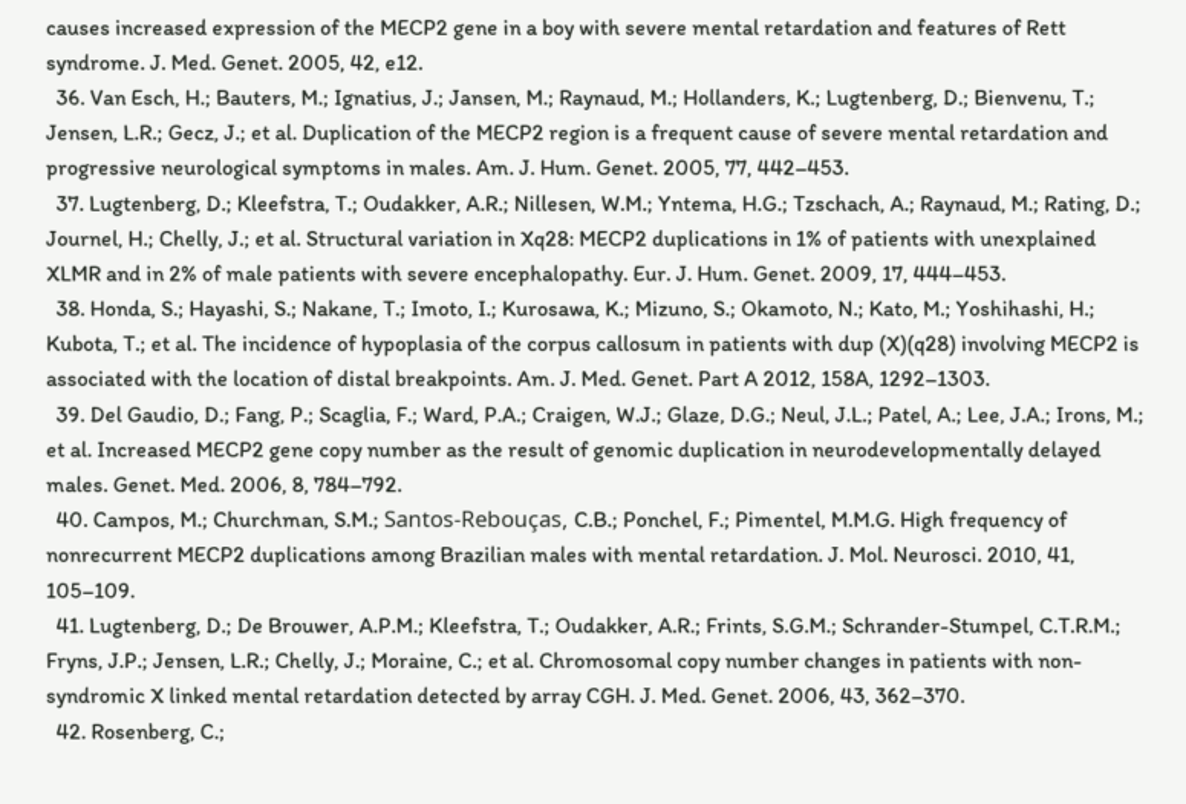causes increased expression of the MECP2 gene in a boy with severe mental retardation and features of Rett syndrome. J. Med. Genet. 2005, 42, e12.
  36. Van Esch, H.; Bauters, M.; Ignatius, J.; Jansen, M.; Raynaud, M.; Hollanders, K.; Lugtenberg, D.; Bienvenu, T.; Jensen, L.R.; Gecz, J.; et al. Duplication of the MECP2 region is a frequent cause of severe mental retardation and progressive neurological symptoms in males. Am. J. Hum. Genet. 2005, 77, 442–453.
  37. Lugtenberg, D.; Kleefstra, T.; Oudakker, A.R.; Nillesen, W.M.; Yntema, H.G.; Tzschach, A.; Raynaud, M.; Rating, D.; Journel, H.; Chelly, J.; et al. Structural variation in Xq28: MECP2 duplications in 1% of patients with unexplained XLMR and in 2% of male patients with severe encephalopathy. Eur. J. Hum. Genet. 2009, 17, 444–453.
  38. Honda, S.; Hayashi, S.; Nakane, T.; Imoto, I.; Kurosawa, K.; Mizuno, S.; Okamoto, N.; Kato, M.; Yoshihashi, H.; Kubota, T.; et al. The incidence of hypoplasia of the corpus callosum in patients with dup (X)(q28) involving MECP2 is associated with the location of distal breakpoints. Am. J. Med. Genet. Part A 2012, 158A, 1292–1303.
  39. Del Gaudio, D.; Fang, P.; Scaglia, F.; Ward, P.A.; Craigen, W.J.; Glaze, D.G.; Neul, J.L.; Patel, A.; Lee, J.A.; Irons, M.; et al. Increased MECP2 gene copy number as the result of genomic duplication in neurodevelopmentally delayed males. Genet. Med. 2006, 8, 784–792.
  40. Campos, M.; Churchman, S.M.; Santos-Rebouças, C.B.; Ponchel, F.; Pimentel, M.M.G. High frequency of nonrecurrent MECP2 duplications among Brazilian males with mental retardation. J. Mol. Neurosci. 2010, 41, 105–109.
  41. Lugtenberg, D.; De Brouwer, A.P.M.; Kleefstra, T.; Oudakker, A.R.; Frints, S.G.M.; Schrander-Stumpel, C.T.R.M.; Fryns, J.P.; Jensen, L.R.; Chelly, J.; Moraine, C.; et al. Chromosomal copy number changes in patients with non-syndromic X linked mental retardation detected by array CGH. J. Med. Genet. 2006, 43, 362–370.
  42. Rosenberg, C.;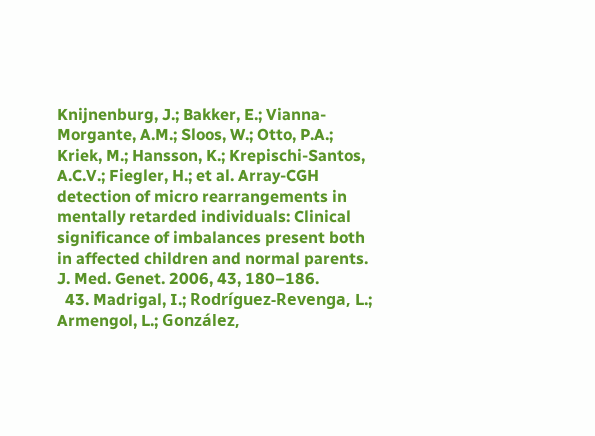Knijnenburg, J.; Bakker, E.; Vianna-Morgante, A.M.; Sloos, W.; Otto, P.A.; Kriek, M.; Hansson, K.; Krepischi-Santos, A.C.V.; Fiegler, H.; et al. Array-CGH detection of micro rearrangements in mentally retarded individuals: Clinical significance of imbalances present both in affected children and normal parents. J. Med. Genet. 2006, 43, 180–186.
  43. Madrigal, I.; Rodríguez-Revenga, L.; Armengol, L.; González,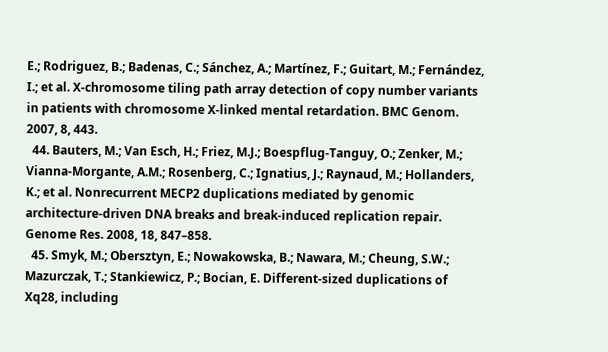E.; Rodriguez, B.; Badenas, C.; Sánchez, A.; Martínez, F.; Guitart, M.; Fernández, I.; et al. X-chromosome tiling path array detection of copy number variants in patients with chromosome X-linked mental retardation. BMC Genom. 2007, 8, 443.
  44. Bauters, M.; Van Esch, H.; Friez, M.J.; Boespflug-Tanguy, O.; Zenker, M.; Vianna-Morgante, A.M.; Rosenberg, C.; Ignatius, J.; Raynaud, M.; Hollanders, K.; et al. Nonrecurrent MECP2 duplications mediated by genomic architecture-driven DNA breaks and break-induced replication repair. Genome Res. 2008, 18, 847–858.
  45. Smyk, M.; Obersztyn, E.; Nowakowska, B.; Nawara, M.; Cheung, S.W.; Mazurczak, T.; Stankiewicz, P.; Bocian, E. Different-sized duplications of Xq28, including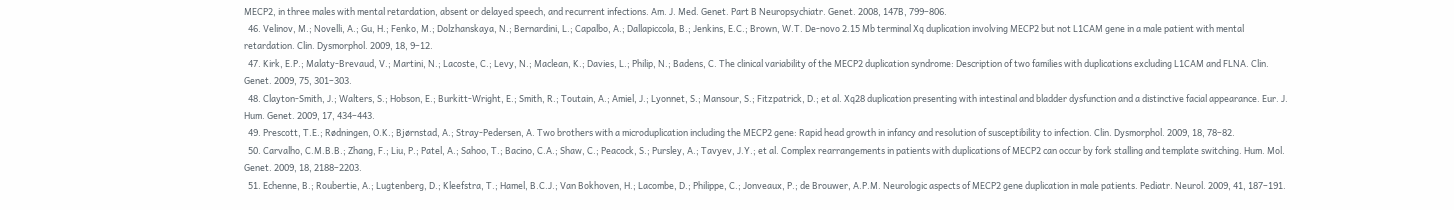MECP2, in three males with mental retardation, absent or delayed speech, and recurrent infections. Am. J. Med. Genet. Part B Neuropsychiatr. Genet. 2008, 147B, 799–806.
  46. Velinov, M.; Novelli, A.; Gu, H.; Fenko, M.; Dolzhanskaya, N.; Bernardini, L.; Capalbo, A.; Dallapiccola, B.; Jenkins, E.C.; Brown, W.T. De-novo 2.15 Mb terminal Xq duplication involving MECP2 but not L1CAM gene in a male patient with mental retardation. Clin. Dysmorphol. 2009, 18, 9–12.
  47. Kirk, E.P.; Malaty-Brevaud, V.; Martini, N.; Lacoste, C.; Levy, N.; Maclean, K.; Davies, L.; Philip, N.; Badens, C. The clinical variability of the MECP2 duplication syndrome: Description of two families with duplications excluding L1CAM and FLNA. Clin. Genet. 2009, 75, 301–303.
  48. Clayton-Smith, J.; Walters, S.; Hobson, E.; Burkitt-Wright, E.; Smith, R.; Toutain, A.; Amiel, J.; Lyonnet, S.; Mansour, S.; Fitzpatrick, D.; et al. Xq28 duplication presenting with intestinal and bladder dysfunction and a distinctive facial appearance. Eur. J. Hum. Genet. 2009, 17, 434–443.
  49. Prescott, T.E.; Rødningen, O.K.; Bjørnstad, A.; Stray-Pedersen, A. Two brothers with a microduplication including the MECP2 gene: Rapid head growth in infancy and resolution of susceptibility to infection. Clin. Dysmorphol. 2009, 18, 78–82.
  50. Carvalho, C.M.B.B.; Zhang, F.; Liu, P.; Patel, A.; Sahoo, T.; Bacino, C.A.; Shaw, C.; Peacock, S.; Pursley, A.; Tavyev, J.Y.; et al. Complex rearrangements in patients with duplications of MECP2 can occur by fork stalling and template switching. Hum. Mol. Genet. 2009, 18, 2188–2203.
  51. Echenne, B.; Roubertie, A.; Lugtenberg, D.; Kleefstra, T.; Hamel, B.C.J.; Van Bokhoven, H.; Lacombe, D.; Philippe, C.; Jonveaux, P.; de Brouwer, A.P.M. Neurologic aspects of MECP2 gene duplication in male patients. Pediatr. Neurol. 2009, 41, 187–191.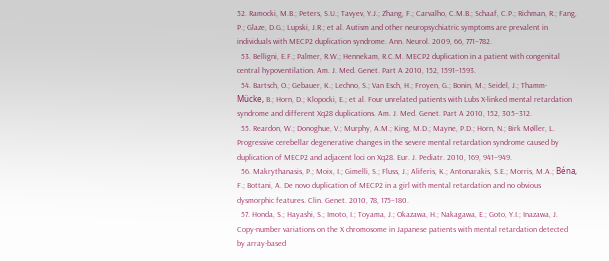52. Ramocki, M.B.; Peters, S.U.; Tavyev, Y.J.; Zhang, F.; Carvalho, C.M.B.; Schaaf, C.P.; Richman, R.; Fang, P.; Glaze, D.G.; Lupski, J.R.; et al. Autism and other neuropsychiatric symptoms are prevalent in individuals with MECP2 duplication syndrome. Ann. Neurol. 2009, 66, 771–782.
  53. Belligni, E.F.; Palmer, R.W.; Hennekam, R.C.M. MECP2 duplication in a patient with congenital central hypoventilation. Am. J. Med. Genet. Part A 2010, 152, 1591–1593.
  54. Bartsch, O.; Gebauer, K.; Lechno, S.; Van Esch, H.; Froyen, G.; Bonin, M.; Seidel, J.; Thamm-Mücke, B.; Horn, D.; Klopocki, E.; et al. Four unrelated patients with Lubs X-linked mental retardation syndrome and different Xq28 duplications. Am. J. Med. Genet. Part A 2010, 152, 305–312.
  55. Reardon, W.; Donoghue, V.; Murphy, A.M.; King, M.D.; Mayne, P.D.; Horn, N.; Birk Møller, L. Progressive cerebellar degenerative changes in the severe mental retardation syndrome caused by duplication of MECP2 and adjacent loci on Xq28. Eur. J. Pediatr. 2010, 169, 941–949.
  56. Makrythanasis, P.; Moix, I.; Gimelli, S.; Fluss, J.; Aliferis, K.; Antonarakis, S.E.; Morris, M.A.; Béna, F.; Bottani, A. De novo duplication of MECP2 in a girl with mental retardation and no obvious dysmorphic features. Clin. Genet. 2010, 78, 175–180.
  57. Honda, S.; Hayashi, S.; Imoto, I.; Toyama, J.; Okazawa, H.; Nakagawa, E.; Goto, Y.I.; Inazawa, J. Copy-number variations on the X chromosome in Japanese patients with mental retardation detected by array-based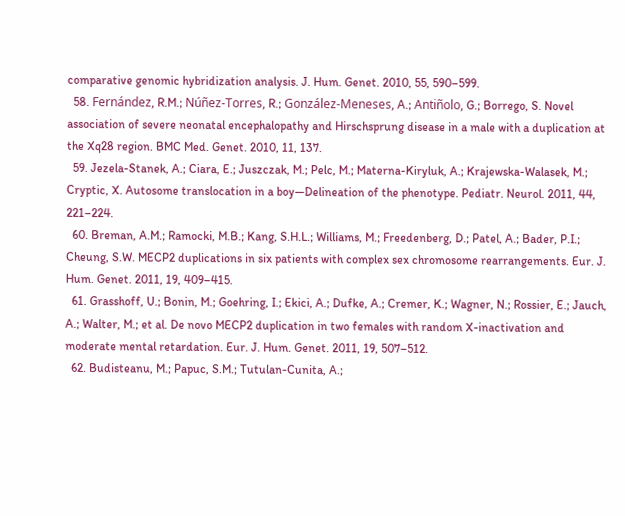comparative genomic hybridization analysis. J. Hum. Genet. 2010, 55, 590–599.
  58. Fernández, R.M.; Núñez-Torres, R.; González-Meneses, A.; Antiñolo, G.; Borrego, S. Novel association of severe neonatal encephalopathy and Hirschsprung disease in a male with a duplication at the Xq28 region. BMC Med. Genet. 2010, 11, 137.
  59. Jezela-Stanek, A.; Ciara, E.; Juszczak, M.; Pelc, M.; Materna-Kiryluk, A.; Krajewska-Walasek, M.; Cryptic, X. Autosome translocation in a boy—Delineation of the phenotype. Pediatr. Neurol. 2011, 44, 221–224.
  60. Breman, A.M.; Ramocki, M.B.; Kang, S.H.L.; Williams, M.; Freedenberg, D.; Patel, A.; Bader, P.I.; Cheung, S.W. MECP2 duplications in six patients with complex sex chromosome rearrangements. Eur. J. Hum. Genet. 2011, 19, 409–415.
  61. Grasshoff, U.; Bonin, M.; Goehring, I.; Ekici, A.; Dufke, A.; Cremer, K.; Wagner, N.; Rossier, E.; Jauch, A.; Walter, M.; et al. De novo MECP2 duplication in two females with random X-inactivation and moderate mental retardation. Eur. J. Hum. Genet. 2011, 19, 507–512.
  62. Budisteanu, M.; Papuc, S.M.; Tutulan-Cunita, A.;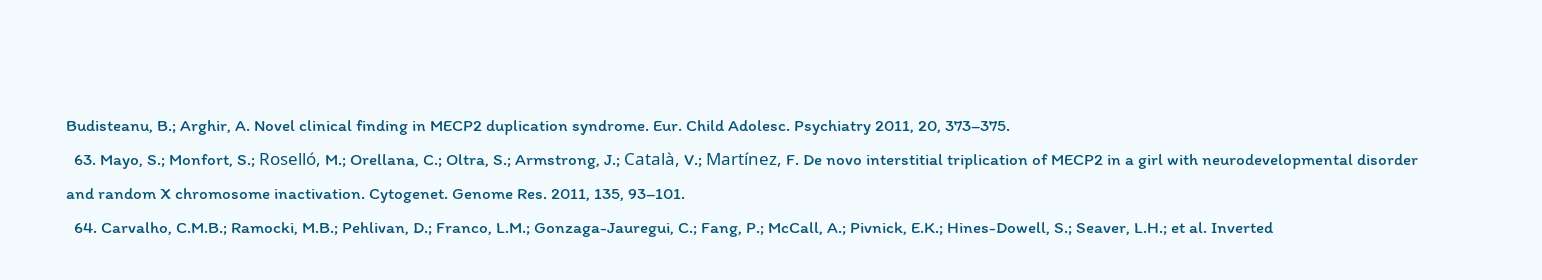Budisteanu, B.; Arghir, A. Novel clinical finding in MECP2 duplication syndrome. Eur. Child Adolesc. Psychiatry 2011, 20, 373–375.
  63. Mayo, S.; Monfort, S.; Roselló, M.; Orellana, C.; Oltra, S.; Armstrong, J.; Català, V.; Martínez, F. De novo interstitial triplication of MECP2 in a girl with neurodevelopmental disorder and random X chromosome inactivation. Cytogenet. Genome Res. 2011, 135, 93–101.
  64. Carvalho, C.M.B.; Ramocki, M.B.; Pehlivan, D.; Franco, L.M.; Gonzaga-Jauregui, C.; Fang, P.; McCall, A.; Pivnick, E.K.; Hines-Dowell, S.; Seaver, L.H.; et al. Inverted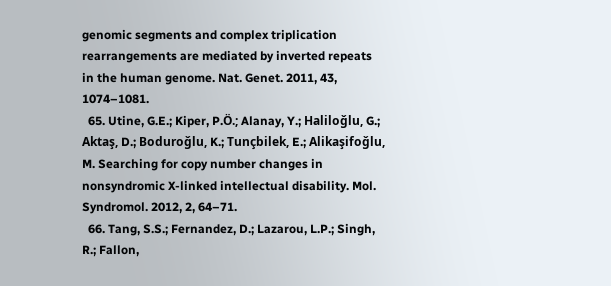genomic segments and complex triplication rearrangements are mediated by inverted repeats in the human genome. Nat. Genet. 2011, 43, 1074–1081.
  65. Utine, G.E.; Kiper, P.Ö.; Alanay, Y.; Haliloǧlu, G.; Aktaş, D.; Boduroǧlu, K.; Tunçbilek, E.; Alikaşifoǧlu, M. Searching for copy number changes in nonsyndromic X-linked intellectual disability. Mol. Syndromol. 2012, 2, 64–71.
  66. Tang, S.S.; Fernandez, D.; Lazarou, L.P.; Singh, R.; Fallon,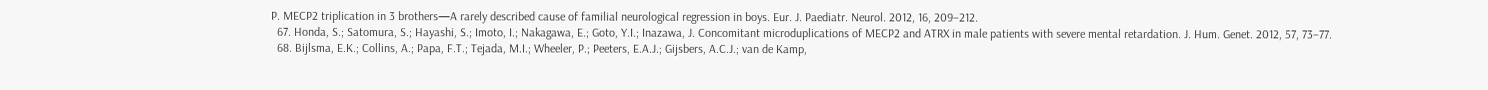P. MECP2 triplication in 3 brothers—A rarely described cause of familial neurological regression in boys. Eur. J. Paediatr. Neurol. 2012, 16, 209–212.
  67. Honda, S.; Satomura, S.; Hayashi, S.; Imoto, I.; Nakagawa, E.; Goto, Y.I.; Inazawa, J. Concomitant microduplications of MECP2 and ATRX in male patients with severe mental retardation. J. Hum. Genet. 2012, 57, 73–77.
  68. Bijlsma, E.K.; Collins, A.; Papa, F.T.; Tejada, M.I.; Wheeler, P.; Peeters, E.A.J.; Gijsbers, A.C.J.; van de Kamp,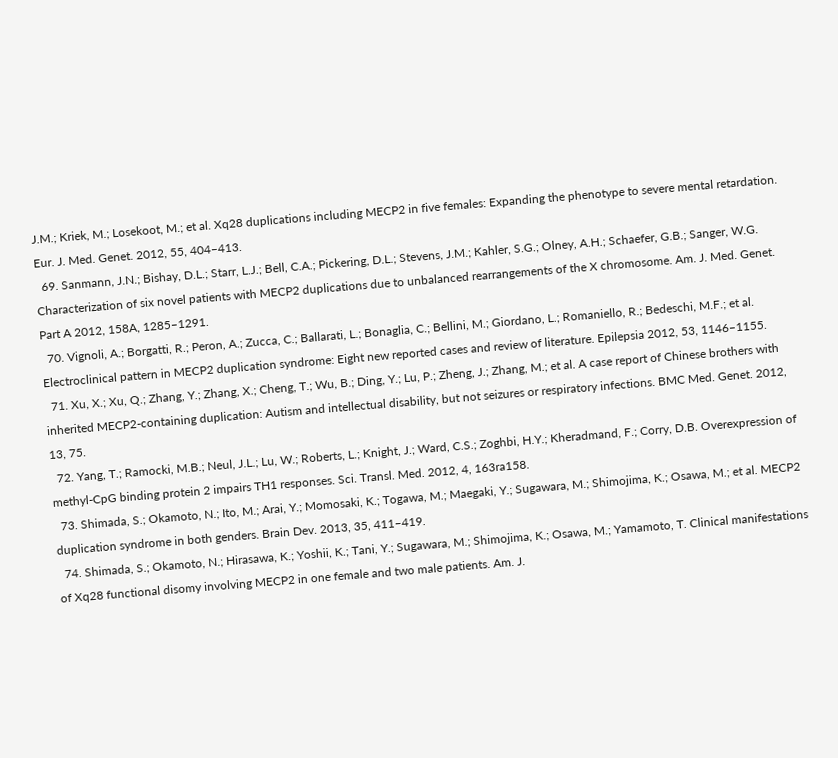J.M.; Kriek, M.; Losekoot, M.; et al. Xq28 duplications including MECP2 in five females: Expanding the phenotype to severe mental retardation. Eur. J. Med. Genet. 2012, 55, 404–413.
  69. Sanmann, J.N.; Bishay, D.L.; Starr, L.J.; Bell, C.A.; Pickering, D.L.; Stevens, J.M.; Kahler, S.G.; Olney, A.H.; Schaefer, G.B.; Sanger, W.G. Characterization of six novel patients with MECP2 duplications due to unbalanced rearrangements of the X chromosome. Am. J. Med. Genet. Part A 2012, 158A, 1285–1291.
  70. Vignoli, A.; Borgatti, R.; Peron, A.; Zucca, C.; Ballarati, L.; Bonaglia, C.; Bellini, M.; Giordano, L.; Romaniello, R.; Bedeschi, M.F.; et al. Electroclinical pattern in MECP2 duplication syndrome: Eight new reported cases and review of literature. Epilepsia 2012, 53, 1146–1155.
  71. Xu, X.; Xu, Q.; Zhang, Y.; Zhang, X.; Cheng, T.; Wu, B.; Ding, Y.; Lu, P.; Zheng, J.; Zhang, M.; et al. A case report of Chinese brothers with inherited MECP2-containing duplication: Autism and intellectual disability, but not seizures or respiratory infections. BMC Med. Genet. 2012, 13, 75.
  72. Yang, T.; Ramocki, M.B.; Neul, J.L.; Lu, W.; Roberts, L.; Knight, J.; Ward, C.S.; Zoghbi, H.Y.; Kheradmand, F.; Corry, D.B. Overexpression of methyl-CpG binding protein 2 impairs TH1 responses. Sci. Transl. Med. 2012, 4, 163ra158.
  73. Shimada, S.; Okamoto, N.; Ito, M.; Arai, Y.; Momosaki, K.; Togawa, M.; Maegaki, Y.; Sugawara, M.; Shimojima, K.; Osawa, M.; et al. MECP2 duplication syndrome in both genders. Brain Dev. 2013, 35, 411–419.
  74. Shimada, S.; Okamoto, N.; Hirasawa, K.; Yoshii, K.; Tani, Y.; Sugawara, M.; Shimojima, K.; Osawa, M.; Yamamoto, T. Clinical manifestations of Xq28 functional disomy involving MECP2 in one female and two male patients. Am. J.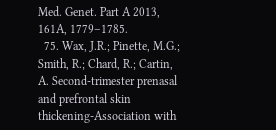Med. Genet. Part A 2013, 161A, 1779–1785.
  75. Wax, J.R.; Pinette, M.G.; Smith, R.; Chard, R.; Cartin, A. Second-trimester prenasal and prefrontal skin thickening-Association with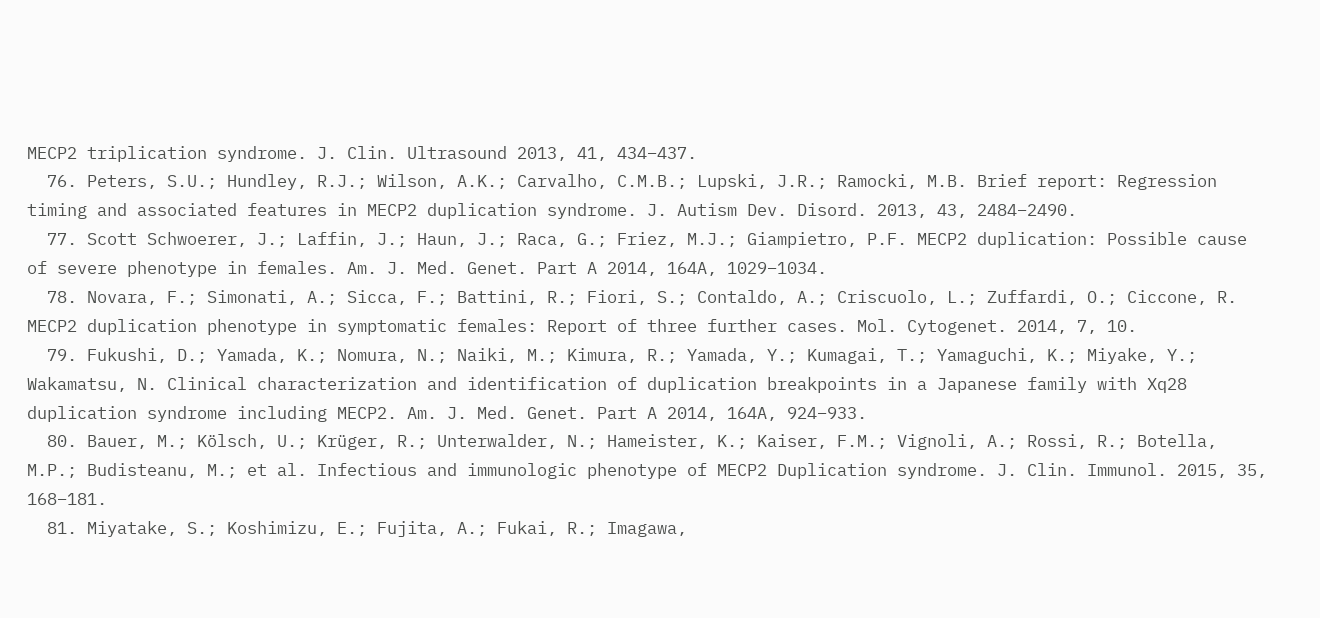MECP2 triplication syndrome. J. Clin. Ultrasound 2013, 41, 434–437.
  76. Peters, S.U.; Hundley, R.J.; Wilson, A.K.; Carvalho, C.M.B.; Lupski, J.R.; Ramocki, M.B. Brief report: Regression timing and associated features in MECP2 duplication syndrome. J. Autism Dev. Disord. 2013, 43, 2484–2490.
  77. Scott Schwoerer, J.; Laffin, J.; Haun, J.; Raca, G.; Friez, M.J.; Giampietro, P.F. MECP2 duplication: Possible cause of severe phenotype in females. Am. J. Med. Genet. Part A 2014, 164A, 1029–1034.
  78. Novara, F.; Simonati, A.; Sicca, F.; Battini, R.; Fiori, S.; Contaldo, A.; Criscuolo, L.; Zuffardi, O.; Ciccone, R. MECP2 duplication phenotype in symptomatic females: Report of three further cases. Mol. Cytogenet. 2014, 7, 10.
  79. Fukushi, D.; Yamada, K.; Nomura, N.; Naiki, M.; Kimura, R.; Yamada, Y.; Kumagai, T.; Yamaguchi, K.; Miyake, Y.; Wakamatsu, N. Clinical characterization and identification of duplication breakpoints in a Japanese family with Xq28 duplication syndrome including MECP2. Am. J. Med. Genet. Part A 2014, 164A, 924–933.
  80. Bauer, M.; Kölsch, U.; Krüger, R.; Unterwalder, N.; Hameister, K.; Kaiser, F.M.; Vignoli, A.; Rossi, R.; Botella, M.P.; Budisteanu, M.; et al. Infectious and immunologic phenotype of MECP2 Duplication syndrome. J. Clin. Immunol. 2015, 35, 168–181.
  81. Miyatake, S.; Koshimizu, E.; Fujita, A.; Fukai, R.; Imagawa,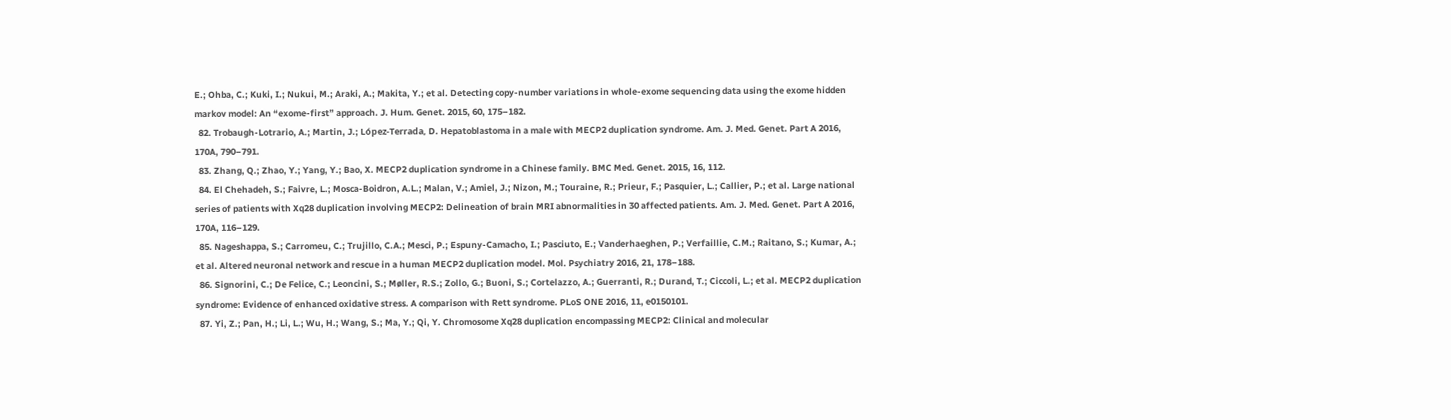E.; Ohba, C.; Kuki, I.; Nukui, M.; Araki, A.; Makita, Y.; et al. Detecting copy-number variations in whole-exome sequencing data using the exome hidden markov model: An “exome-first” approach. J. Hum. Genet. 2015, 60, 175–182.
  82. Trobaugh-Lotrario, A.; Martin, J.; López-Terrada, D. Hepatoblastoma in a male with MECP2 duplication syndrome. Am. J. Med. Genet. Part A 2016, 170A, 790–791.
  83. Zhang, Q.; Zhao, Y.; Yang, Y.; Bao, X. MECP2 duplication syndrome in a Chinese family. BMC Med. Genet. 2015, 16, 112.
  84. El Chehadeh, S.; Faivre, L.; Mosca-Boidron, A.L.; Malan, V.; Amiel, J.; Nizon, M.; Touraine, R.; Prieur, F.; Pasquier, L.; Callier, P.; et al. Large national series of patients with Xq28 duplication involving MECP2: Delineation of brain MRI abnormalities in 30 affected patients. Am. J. Med. Genet. Part A 2016, 170A, 116–129.
  85. Nageshappa, S.; Carromeu, C.; Trujillo, C.A.; Mesci, P.; Espuny-Camacho, I.; Pasciuto, E.; Vanderhaeghen, P.; Verfaillie, C.M.; Raitano, S.; Kumar, A.; et al. Altered neuronal network and rescue in a human MECP2 duplication model. Mol. Psychiatry 2016, 21, 178–188.
  86. Signorini, C.; De Felice, C.; Leoncini, S.; Møller, R.S.; Zollo, G.; Buoni, S.; Cortelazzo, A.; Guerranti, R.; Durand, T.; Ciccoli, L.; et al. MECP2 duplication syndrome: Evidence of enhanced oxidative stress. A comparison with Rett syndrome. PLoS ONE 2016, 11, e0150101.
  87. Yi, Z.; Pan, H.; Li, L.; Wu, H.; Wang, S.; Ma, Y.; Qi, Y. Chromosome Xq28 duplication encompassing MECP2: Clinical and molecular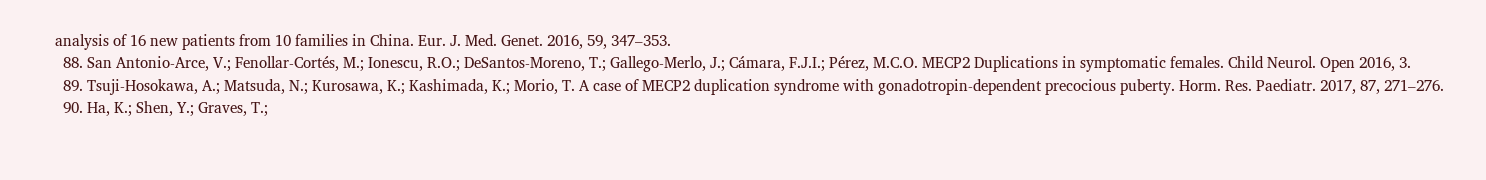analysis of 16 new patients from 10 families in China. Eur. J. Med. Genet. 2016, 59, 347–353.
  88. San Antonio-Arce, V.; Fenollar-Cortés, M.; Ionescu, R.O.; DeSantos-Moreno, T.; Gallego-Merlo, J.; Cámara, F.J.I.; Pérez, M.C.O. MECP2 Duplications in symptomatic females. Child Neurol. Open 2016, 3.
  89. Tsuji-Hosokawa, A.; Matsuda, N.; Kurosawa, K.; Kashimada, K.; Morio, T. A case of MECP2 duplication syndrome with gonadotropin-dependent precocious puberty. Horm. Res. Paediatr. 2017, 87, 271–276.
  90. Ha, K.; Shen, Y.; Graves, T.;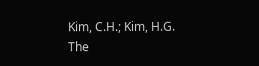Kim, C.H.; Kim, H.G. The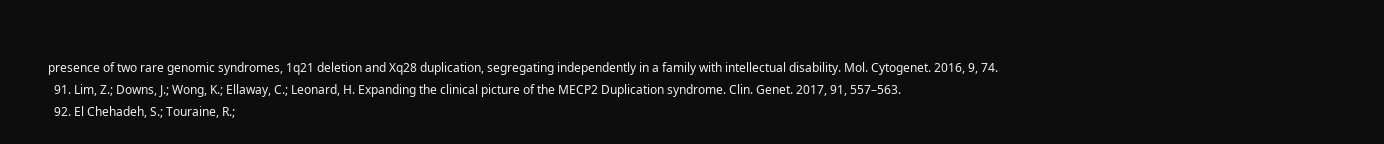presence of two rare genomic syndromes, 1q21 deletion and Xq28 duplication, segregating independently in a family with intellectual disability. Mol. Cytogenet. 2016, 9, 74.
  91. Lim, Z.; Downs, J.; Wong, K.; Ellaway, C.; Leonard, H. Expanding the clinical picture of the MECP2 Duplication syndrome. Clin. Genet. 2017, 91, 557–563.
  92. El Chehadeh, S.; Touraine, R.;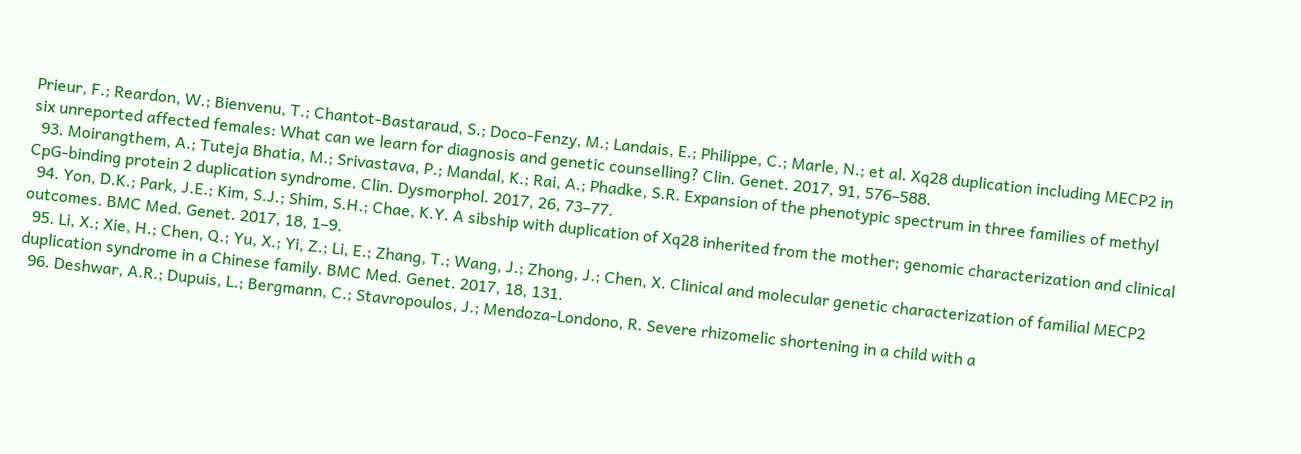Prieur, F.; Reardon, W.; Bienvenu, T.; Chantot-Bastaraud, S.; Doco-Fenzy, M.; Landais, E.; Philippe, C.; Marle, N.; et al. Xq28 duplication including MECP2 in six unreported affected females: What can we learn for diagnosis and genetic counselling? Clin. Genet. 2017, 91, 576–588.
  93. Moirangthem, A.; Tuteja Bhatia, M.; Srivastava, P.; Mandal, K.; Rai, A.; Phadke, S.R. Expansion of the phenotypic spectrum in three families of methyl CpG-binding protein 2 duplication syndrome. Clin. Dysmorphol. 2017, 26, 73–77.
  94. Yon, D.K.; Park, J.E.; Kim, S.J.; Shim, S.H.; Chae, K.Y. A sibship with duplication of Xq28 inherited from the mother; genomic characterization and clinical outcomes. BMC Med. Genet. 2017, 18, 1–9.
  95. Li, X.; Xie, H.; Chen, Q.; Yu, X.; Yi, Z.; Li, E.; Zhang, T.; Wang, J.; Zhong, J.; Chen, X. Clinical and molecular genetic characterization of familial MECP2 duplication syndrome in a Chinese family. BMC Med. Genet. 2017, 18, 131.
  96. Deshwar, A.R.; Dupuis, L.; Bergmann, C.; Stavropoulos, J.; Mendoza-Londono, R. Severe rhizomelic shortening in a child with a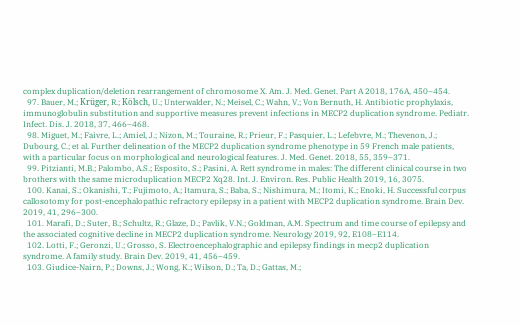complex duplication/deletion rearrangement of chromosome X. Am. J. Med. Genet. Part A 2018, 176A, 450–454.
  97. Bauer, M.; Krüger, R.; Kölsch, U.; Unterwalder, N.; Meisel, C.; Wahn, V.; Von Bernuth, H. Antibiotic prophylaxis, immunoglobulin substitution and supportive measures prevent infections in MECP2 duplication syndrome. Pediatr. Infect. Dis. J. 2018, 37, 466–468.
  98. Miguet, M.; Faivre, L.; Amiel, J.; Nizon, M.; Touraine, R.; Prieur, F.; Pasquier, L.; Lefebvre, M.; Thevenon, J.; Dubourg, C.; et al. Further delineation of the MECP2 duplication syndrome phenotype in 59 French male patients, with a particular focus on morphological and neurological features. J. Med. Genet. 2018, 55, 359–371.
  99. Pitzianti, M.B.; Palombo, A.S.; Esposito, S.; Pasini, A. Rett syndrome in males: The different clinical course in two brothers with the same microduplication MECP2 Xq28. Int. J. Environ. Res. Public Health 2019, 16, 3075.
  100. Kanai, S.; Okanishi, T.; Fujimoto, A.; Itamura, S.; Baba, S.; Nishimura, M.; Itomi, K.; Enoki, H. Successful corpus callosotomy for post-encephalopathic refractory epilepsy in a patient with MECP2 duplication syndrome. Brain Dev. 2019, 41, 296–300.
  101. Marafi, D.; Suter, B.; Schultz, R.; Glaze, D.; Pavlik, V.N.; Goldman, A.M. Spectrum and time course of epilepsy and the associated cognitive decline in MECP2 duplication syndrome. Neurology 2019, 92, E108–E114.
  102. Lotti, F.; Geronzi, U.; Grosso, S. Electroencephalographic and epilepsy findings in mecp2 duplication syndrome. A family study. Brain Dev. 2019, 41, 456–459.
  103. Giudice-Nairn, P.; Downs, J.; Wong, K.; Wilson, D.; Ta, D.; Gattas, M.;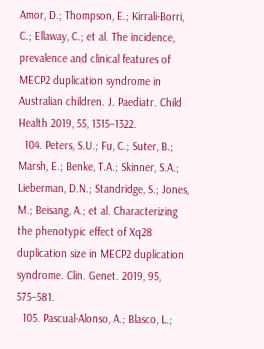Amor, D.; Thompson, E.; Kirrali-Borri, C.; Ellaway, C.; et al. The incidence, prevalence and clinical features of MECP2 duplication syndrome in Australian children. J. Paediatr. Child Health 2019, 55, 1315–1322.
  104. Peters, S.U.; Fu, C.; Suter, B.; Marsh, E.; Benke, T.A.; Skinner, S.A.; Lieberman, D.N.; Standridge, S.; Jones, M.; Beisang, A.; et al. Characterizing the phenotypic effect of Xq28 duplication size in MECP2 duplication syndrome. Clin. Genet. 2019, 95, 575–581.
  105. Pascual-Alonso, A.; Blasco, L.;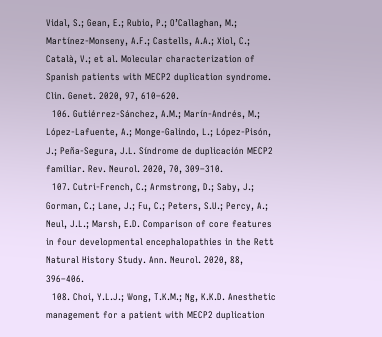Vidal, S.; Gean, E.; Rubio, P.; O’Callaghan, M.; Martínez-Monseny, A.F.; Castells, A.A.; Xiol, C.; Català, V.; et al. Molecular characterization of Spanish patients with MECP2 duplication syndrome. Clin. Genet. 2020, 97, 610–620.
  106. Gutiérrez-Sánchez, A.M.; Marín-Andrés, M.; López-Lafuente, A.; Monge-Galindo, L.; López-Pisón, J.; Peña-Segura, J.L. Síndrome de duplicación MECP2 familiar. Rev. Neurol. 2020, 70, 309–310.
  107. Cutri-French, C.; Armstrong, D.; Saby, J.; Gorman, C.; Lane, J.; Fu, C.; Peters, S.U.; Percy, A.; Neul, J.L.; Marsh, E.D. Comparison of core features in four developmental encephalopathies in the Rett Natural History Study. Ann. Neurol. 2020, 88, 396–406.
  108. Choi, Y.L.J.; Wong, T.K.M.; Ng, K.K.D. Anesthetic management for a patient with MECP2 duplication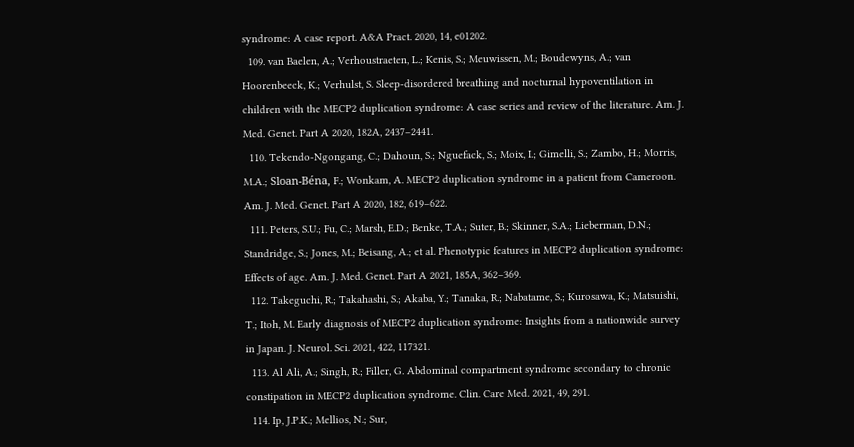syndrome: A case report. A&A Pract. 2020, 14, e01202.
  109. van Baelen, A.; Verhoustraeten, L.; Kenis, S.; Meuwissen, M.; Boudewyns, A.; van Hoorenbeeck, K.; Verhulst, S. Sleep-disordered breathing and nocturnal hypoventilation in children with the MECP2 duplication syndrome: A case series and review of the literature. Am. J. Med. Genet. Part A 2020, 182A, 2437–2441.
  110. Tekendo-Ngongang, C.; Dahoun, S.; Nguefack, S.; Moix, I.; Gimelli, S.; Zambo, H.; Morris, M.A.; Sloan-Béna, F.; Wonkam, A. MECP2 duplication syndrome in a patient from Cameroon. Am. J. Med. Genet. Part A 2020, 182, 619–622.
  111. Peters, S.U.; Fu, C.; Marsh, E.D.; Benke, T.A.; Suter, B.; Skinner, S.A.; Lieberman, D.N.; Standridge, S.; Jones, M.; Beisang, A.; et al. Phenotypic features in MECP2 duplication syndrome: Effects of age. Am. J. Med. Genet. Part A 2021, 185A, 362–369.
  112. Takeguchi, R.; Takahashi, S.; Akaba, Y.; Tanaka, R.; Nabatame, S.; Kurosawa, K.; Matsuishi, T.; Itoh, M. Early diagnosis of MECP2 duplication syndrome: Insights from a nationwide survey in Japan. J. Neurol. Sci. 2021, 422, 117321.
  113. Al Ali, A.; Singh, R.; Filler, G. Abdominal compartment syndrome secondary to chronic constipation in MECP2 duplication syndrome. Clin. Care Med. 2021, 49, 291.
  114. Ip, J.P.K.; Mellios, N.; Sur,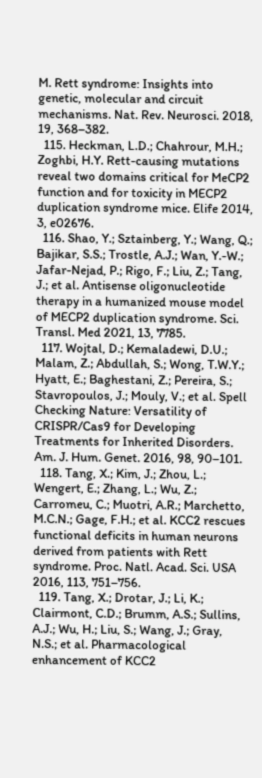M. Rett syndrome: Insights into genetic, molecular and circuit mechanisms. Nat. Rev. Neurosci. 2018, 19, 368–382.
  115. Heckman, L.D.; Chahrour, M.H.; Zoghbi, H.Y. Rett-causing mutations reveal two domains critical for MeCP2 function and for toxicity in MECP2 duplication syndrome mice. Elife 2014, 3, e02676.
  116. Shao, Y.; Sztainberg, Y.; Wang, Q.; Bajikar, S.S.; Trostle, A.J.; Wan, Y.-W.; Jafar-Nejad, P.; Rigo, F.; Liu, Z.; Tang, J.; et al. Antisense oligonucleotide therapy in a humanized mouse model of MECP2 duplication syndrome. Sci. Transl. Med 2021, 13, 7785.
  117. Wojtal, D.; Kemaladewi, D.U.; Malam, Z.; Abdullah, S.; Wong, T.W.Y.; Hyatt, E.; Baghestani, Z.; Pereira, S.; Stavropoulos, J.; Mouly, V.; et al. Spell Checking Nature: Versatility of CRISPR/Cas9 for Developing Treatments for Inherited Disorders. Am. J. Hum. Genet. 2016, 98, 90–101.
  118. Tang, X.; Kim, J.; Zhou, L.; Wengert, E.; Zhang, L.; Wu, Z.; Carromeu, C.; Muotri, A.R.; Marchetto, M.C.N.; Gage, F.H.; et al. KCC2 rescues functional deficits in human neurons derived from patients with Rett syndrome. Proc. Natl. Acad. Sci. USA 2016, 113, 751–756.
  119. Tang, X.; Drotar, J.; Li, K.; Clairmont, C.D.; Brumm, A.S.; Sullins, A.J.; Wu, H.; Liu, S.; Wang, J.; Gray, N.S.; et al. Pharmacological enhancement of KCC2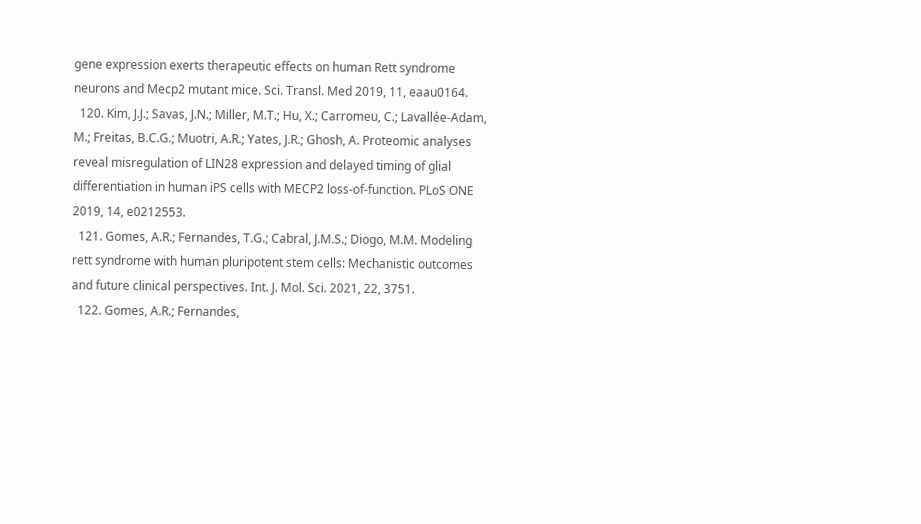gene expression exerts therapeutic effects on human Rett syndrome neurons and Mecp2 mutant mice. Sci. Transl. Med 2019, 11, eaau0164.
  120. Kim, J.J.; Savas, J.N.; Miller, M.T.; Hu, X.; Carromeu, C.; Lavallée-Adam, M.; Freitas, B.C.G.; Muotri, A.R.; Yates, J.R.; Ghosh, A. Proteomic analyses reveal misregulation of LIN28 expression and delayed timing of glial differentiation in human iPS cells with MECP2 loss-of-function. PLoS ONE 2019, 14, e0212553.
  121. Gomes, A.R.; Fernandes, T.G.; Cabral, J.M.S.; Diogo, M.M. Modeling rett syndrome with human pluripotent stem cells: Mechanistic outcomes and future clinical perspectives. Int. J. Mol. Sci. 2021, 22, 3751.
  122. Gomes, A.R.; Fernandes,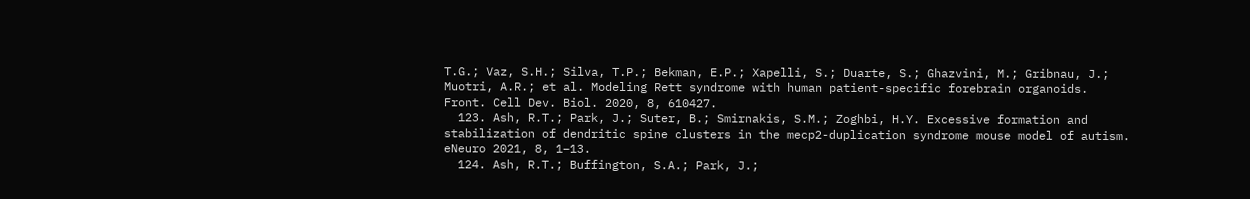T.G.; Vaz, S.H.; Silva, T.P.; Bekman, E.P.; Xapelli, S.; Duarte, S.; Ghazvini, M.; Gribnau, J.; Muotri, A.R.; et al. Modeling Rett syndrome with human patient-specific forebrain organoids. Front. Cell Dev. Biol. 2020, 8, 610427.
  123. Ash, R.T.; Park, J.; Suter, B.; Smirnakis, S.M.; Zoghbi, H.Y. Excessive formation and stabilization of dendritic spine clusters in the mecp2-duplication syndrome mouse model of autism. eNeuro 2021, 8, 1–13.
  124. Ash, R.T.; Buffington, S.A.; Park, J.;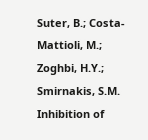Suter, B.; Costa-Mattioli, M.; Zoghbi, H.Y.; Smirnakis, S.M. Inhibition of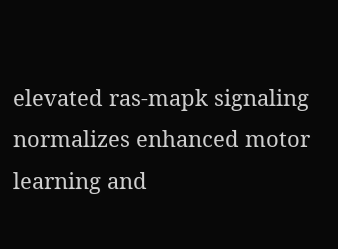elevated ras-mapk signaling normalizes enhanced motor learning and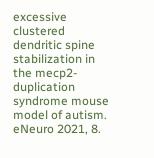excessive clustered dendritic spine stabilization in the mecp2-duplication syndrome mouse model of autism. eNeuro 2021, 8.